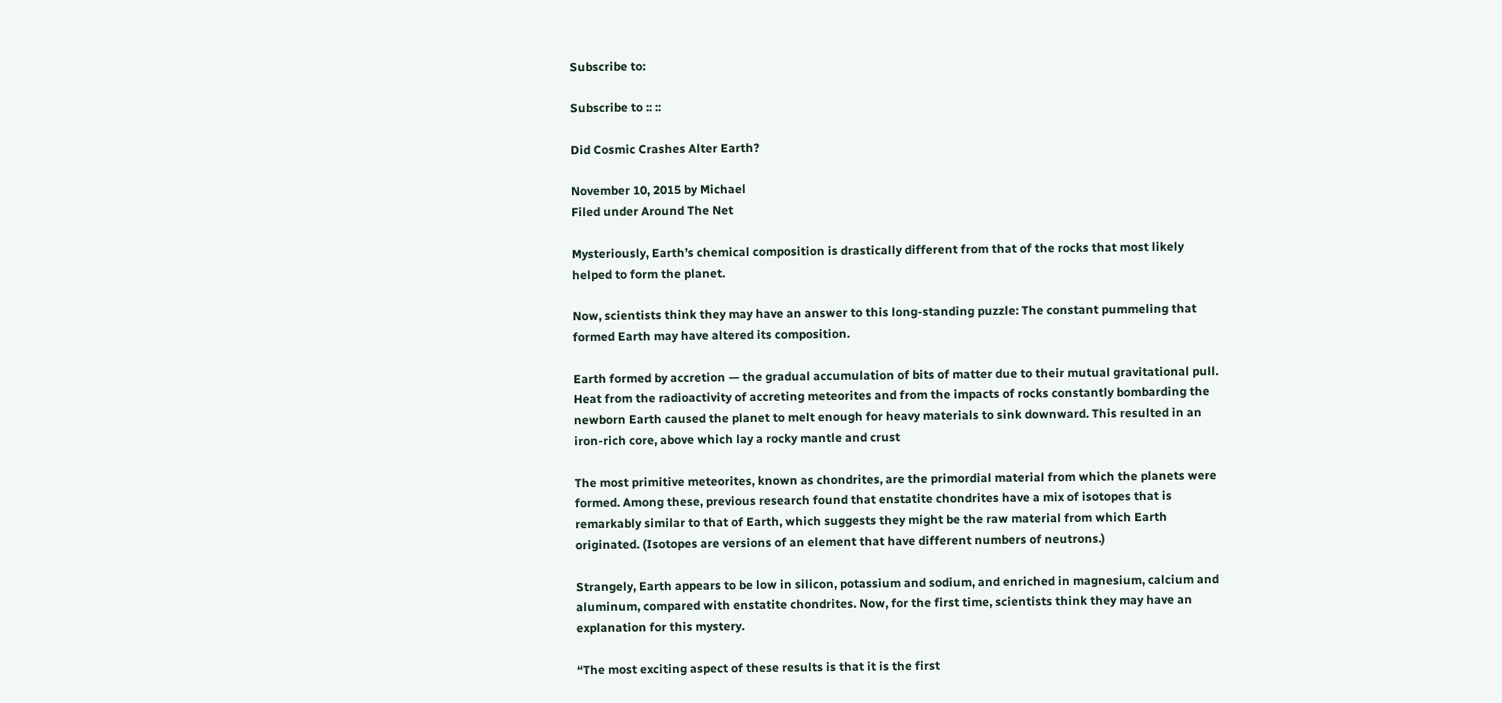Subscribe to:

Subscribe to :: ::

Did Cosmic Crashes Alter Earth?

November 10, 2015 by Michael
Filed under Around The Net

Mysteriously, Earth’s chemical composition is drastically different from that of the rocks that most likely helped to form the planet.

Now, scientists think they may have an answer to this long-standing puzzle: The constant pummeling that formed Earth may have altered its composition.

Earth formed by accretion — the gradual accumulation of bits of matter due to their mutual gravitational pull. Heat from the radioactivity of accreting meteorites and from the impacts of rocks constantly bombarding the newborn Earth caused the planet to melt enough for heavy materials to sink downward. This resulted in an iron-rich core, above which lay a rocky mantle and crust

The most primitive meteorites, known as chondrites, are the primordial material from which the planets were formed. Among these, previous research found that enstatite chondrites have a mix of isotopes that is remarkably similar to that of Earth, which suggests they might be the raw material from which Earth originated. (Isotopes are versions of an element that have different numbers of neutrons.)

Strangely, Earth appears to be low in silicon, potassium and sodium, and enriched in magnesium, calcium and aluminum, compared with enstatite chondrites. Now, for the first time, scientists think they may have an explanation for this mystery.

“The most exciting aspect of these results is that it is the first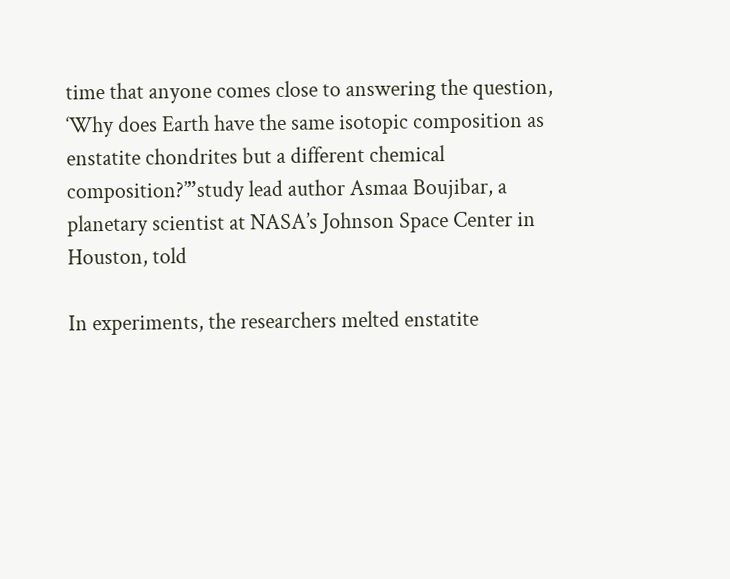time that anyone comes close to answering the question, ‘Why does Earth have the same isotopic composition as enstatite chondrites but a different chemical composition?’”study lead author Asmaa Boujibar, a planetary scientist at NASA’s Johnson Space Center in Houston, told

In experiments, the researchers melted enstatite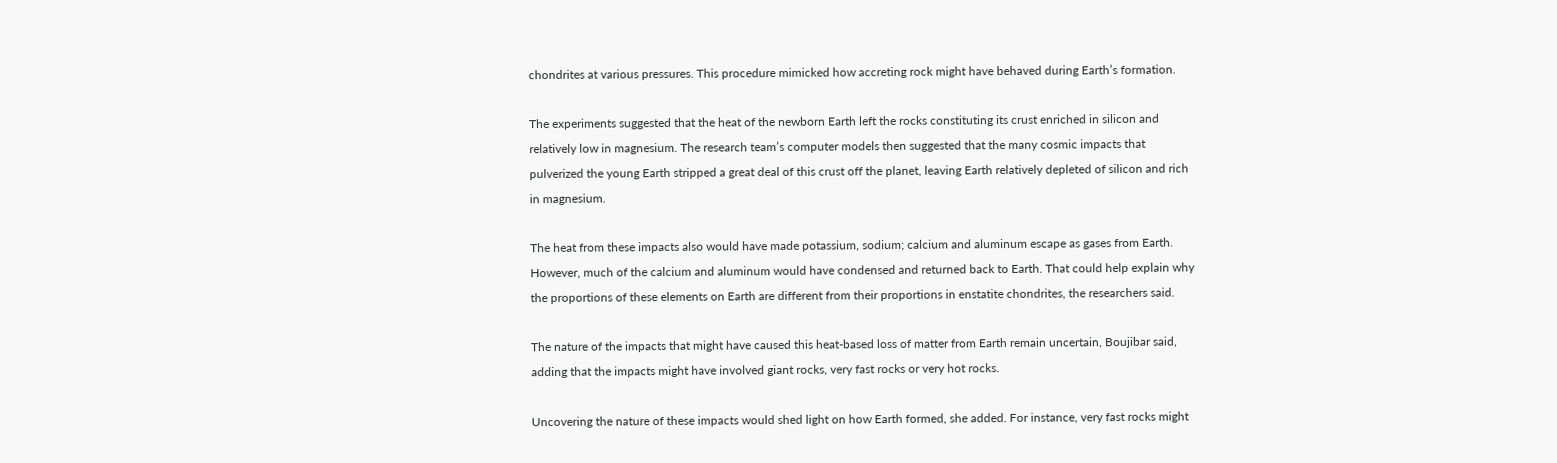chondrites at various pressures. This procedure mimicked how accreting rock might have behaved during Earth’s formation.

The experiments suggested that the heat of the newborn Earth left the rocks constituting its crust enriched in silicon and relatively low in magnesium. The research team’s computer models then suggested that the many cosmic impacts that pulverized the young Earth stripped a great deal of this crust off the planet, leaving Earth relatively depleted of silicon and rich in magnesium.

The heat from these impacts also would have made potassium, sodium; calcium and aluminum escape as gases from Earth. However, much of the calcium and aluminum would have condensed and returned back to Earth. That could help explain why the proportions of these elements on Earth are different from their proportions in enstatite chondrites, the researchers said.

The nature of the impacts that might have caused this heat-based loss of matter from Earth remain uncertain, Boujibar said, adding that the impacts might have involved giant rocks, very fast rocks or very hot rocks.

Uncovering the nature of these impacts would shed light on how Earth formed, she added. For instance, very fast rocks might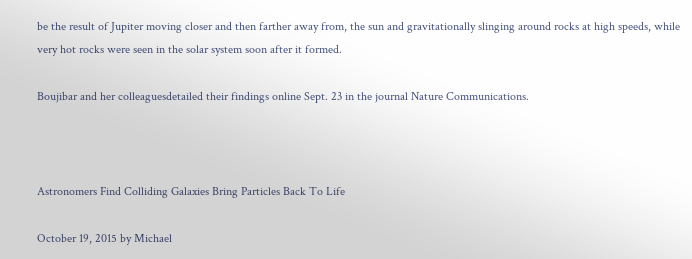be the result of Jupiter moving closer and then farther away from, the sun and gravitationally slinging around rocks at high speeds, while very hot rocks were seen in the solar system soon after it formed.

Boujibar and her colleaguesdetailed their findings online Sept. 23 in the journal Nature Communications.



Astronomers Find Colliding Galaxies Bring Particles Back To Life

October 19, 2015 by Michael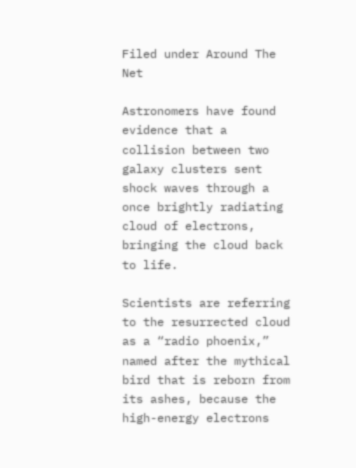Filed under Around The Net

Astronomers have found evidence that a collision between two galaxy clusters sent shock waves through a once brightly radiating cloud of electrons, bringing the cloud back to life.

Scientists are referring to the resurrected cloud as a “radio phoenix,” named after the mythical bird that is reborn from its ashes, because the high-energy electrons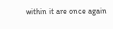within it are once again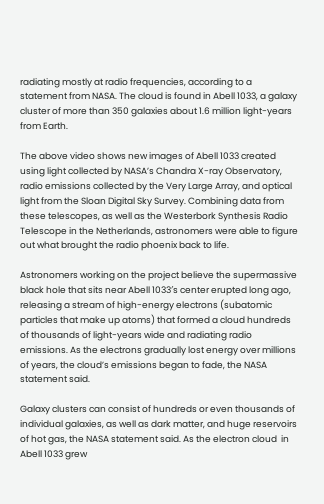radiating mostly at radio frequencies, according to a statement from NASA. The cloud is found in Abell 1033, a galaxy cluster of more than 350 galaxies about 1.6 million light-years from Earth.

The above video shows new images of Abell 1033 created using light collected by NASA’s Chandra X-ray Observatory, radio emissions collected by the Very Large Array, and optical light from the Sloan Digital Sky Survey. Combining data from these telescopes, as well as the Westerbork Synthesis Radio Telescope in the Netherlands, astronomers were able to figure out what brought the radio phoenix back to life.

Astronomers working on the project believe the supermassive black hole that sits near Abell 1033′s center erupted long ago, releasing a stream of high-energy electrons (subatomic particles that make up atoms) that formed a cloud hundreds of thousands of light-years wide and radiating radio emissions. As the electrons gradually lost energy over millions of years, the cloud’s emissions began to fade, the NASA statement said.

Galaxy clusters can consist of hundreds or even thousands of individual galaxies, as well as dark matter, and huge reservoirs of hot gas, the NASA statement said. As the electron cloud  in Abell 1033 grew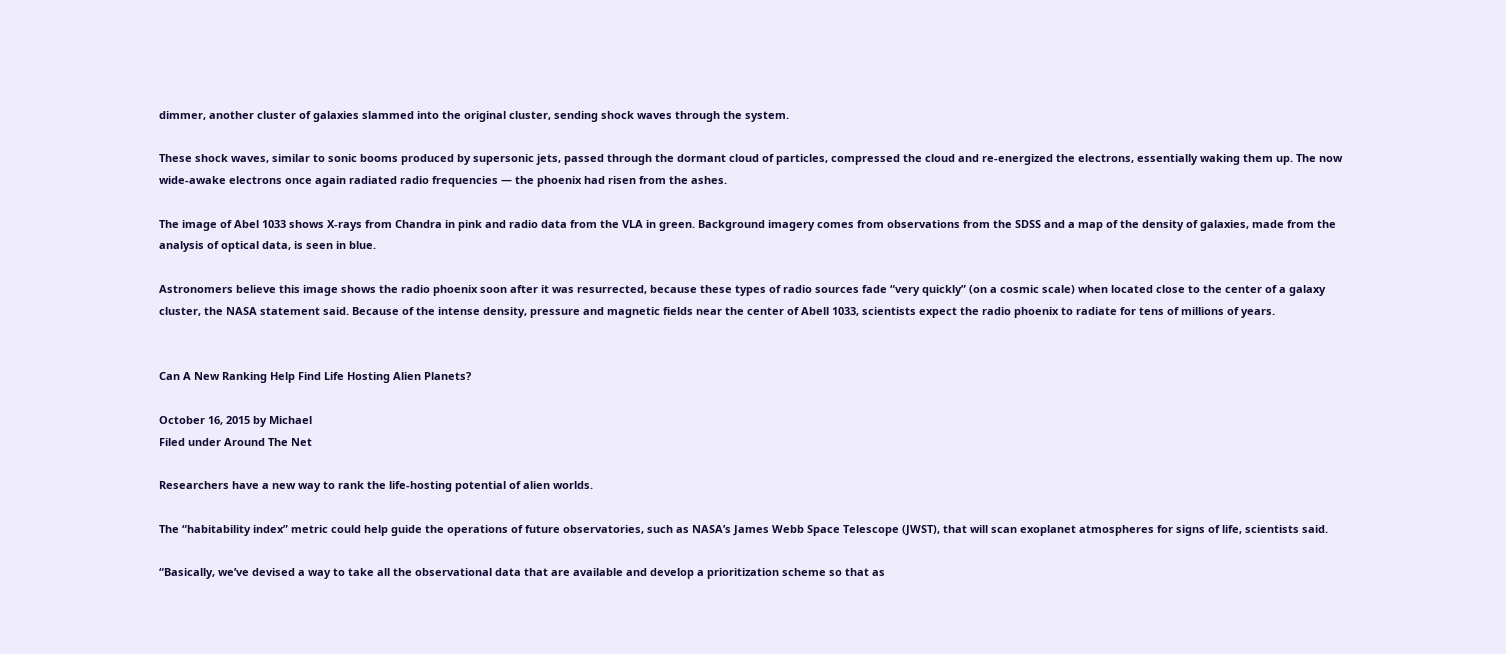dimmer, another cluster of galaxies slammed into the original cluster, sending shock waves through the system.

These shock waves, similar to sonic booms produced by supersonic jets, passed through the dormant cloud of particles, compressed the cloud and re-energized the electrons, essentially waking them up. The now wide-awake electrons once again radiated radio frequencies — the phoenix had risen from the ashes.

The image of Abel 1033 shows X-rays from Chandra in pink and radio data from the VLA in green. Background imagery comes from observations from the SDSS and a map of the density of galaxies, made from the analysis of optical data, is seen in blue.

Astronomers believe this image shows the radio phoenix soon after it was resurrected, because these types of radio sources fade “very quickly” (on a cosmic scale) when located close to the center of a galaxy cluster, the NASA statement said. Because of the intense density, pressure and magnetic fields near the center of Abell 1033, scientists expect the radio phoenix to radiate for tens of millions of years.


Can A New Ranking Help Find Life Hosting Alien Planets?

October 16, 2015 by Michael
Filed under Around The Net

Researchers have a new way to rank the life-hosting potential of alien worlds.

The “habitability index” metric could help guide the operations of future observatories, such as NASA’s James Webb Space Telescope (JWST), that will scan exoplanet atmospheres for signs of life, scientists said.

“Basically, we’ve devised a way to take all the observational data that are available and develop a prioritization scheme so that as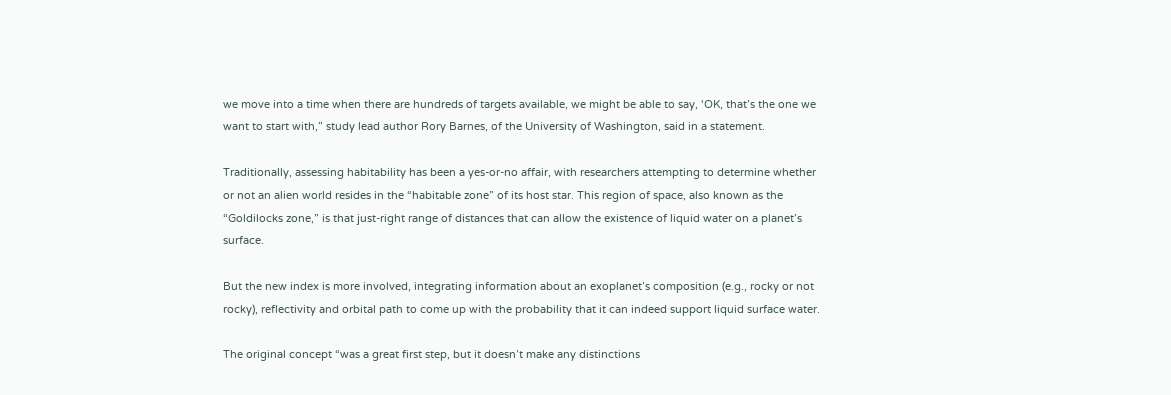we move into a time when there are hundreds of targets available, we might be able to say, ‘OK, that’s the one we want to start with,” study lead author Rory Barnes, of the University of Washington, said in a statement.

Traditionally, assessing habitability has been a yes-or-no affair, with researchers attempting to determine whether or not an alien world resides in the “habitable zone” of its host star. This region of space, also known as the “Goldilocks zone,” is that just-right range of distances that can allow the existence of liquid water on a planet’s surface.

But the new index is more involved, integrating information about an exoplanet’s composition (e.g., rocky or not rocky), reflectivity and orbital path to come up with the probability that it can indeed support liquid surface water.

The original concept “was a great first step, but it doesn’t make any distinctions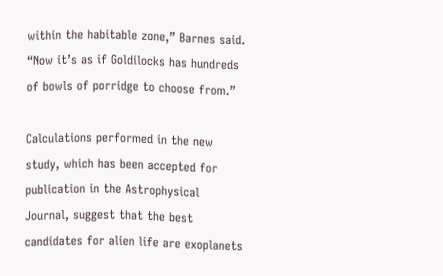within the habitable zone,” Barnes said. “Now it’s as if Goldilocks has hundreds of bowls of porridge to choose from.”

Calculations performed in the new study, which has been accepted for publication in the Astrophysical Journal, suggest that the best candidates for alien life are exoplanets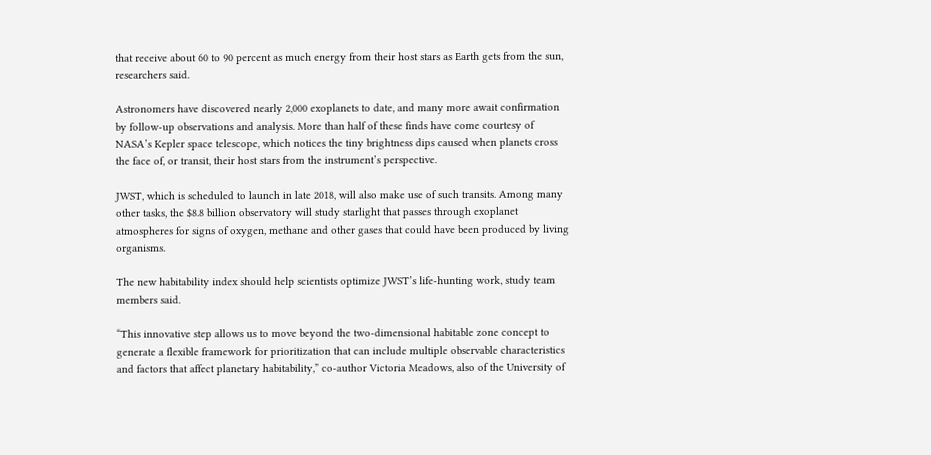that receive about 60 to 90 percent as much energy from their host stars as Earth gets from the sun, researchers said.

Astronomers have discovered nearly 2,000 exoplanets to date, and many more await confirmation by follow-up observations and analysis. More than half of these finds have come courtesy of NASA’s Kepler space telescope, which notices the tiny brightness dips caused when planets cross the face of, or transit, their host stars from the instrument’s perspective.

JWST, which is scheduled to launch in late 2018, will also make use of such transits. Among many other tasks, the $8.8 billion observatory will study starlight that passes through exoplanet atmospheres for signs of oxygen, methane and other gases that could have been produced by living organisms.

The new habitability index should help scientists optimize JWST’s life-hunting work, study team members said.

“This innovative step allows us to move beyond the two-dimensional habitable zone concept to generate a flexible framework for prioritization that can include multiple observable characteristics and factors that affect planetary habitability,” co-author Victoria Meadows, also of the University of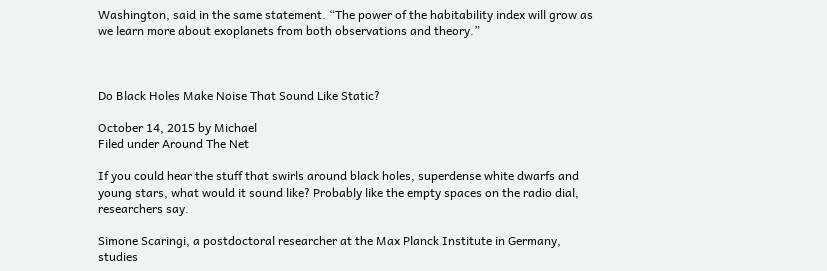Washington, said in the same statement. “The power of the habitability index will grow as we learn more about exoplanets from both observations and theory.”



Do Black Holes Make Noise That Sound Like Static?

October 14, 2015 by Michael
Filed under Around The Net

If you could hear the stuff that swirls around black holes, superdense white dwarfs and young stars, what would it sound like? Probably like the empty spaces on the radio dial, researchers say.

Simone Scaringi, a postdoctoral researcher at the Max Planck Institute in Germany, studies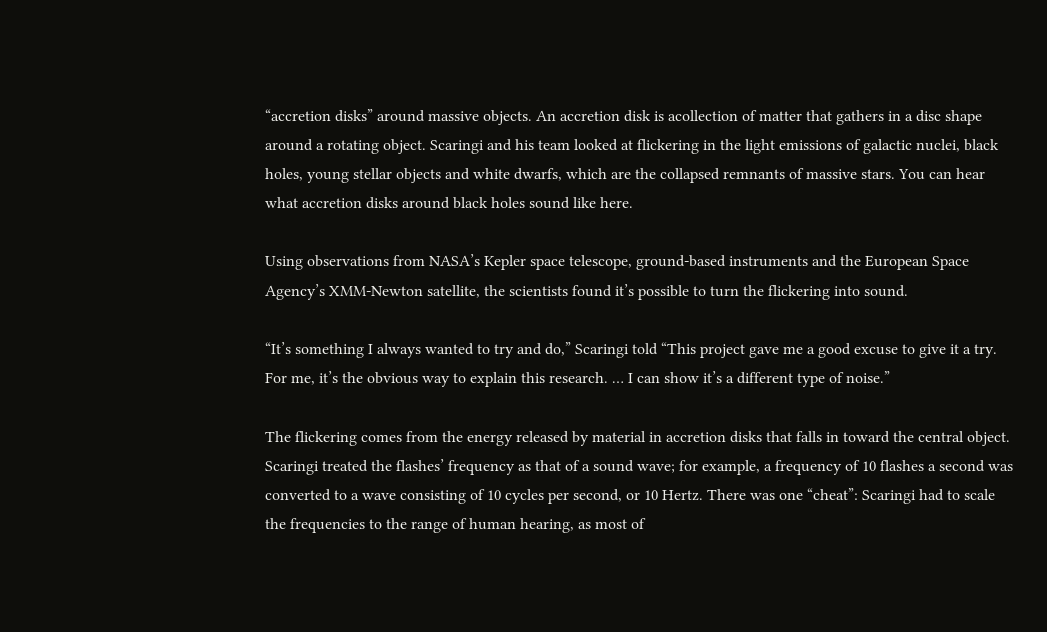“accretion disks” around massive objects. An accretion disk is acollection of matter that gathers in a disc shape around a rotating object. Scaringi and his team looked at flickering in the light emissions of galactic nuclei, black holes, young stellar objects and white dwarfs, which are the collapsed remnants of massive stars. You can hear what accretion disks around black holes sound like here.

Using observations from NASA’s Kepler space telescope, ground-based instruments and the European Space Agency’s XMM-Newton satellite, the scientists found it’s possible to turn the flickering into sound.

“It’s something I always wanted to try and do,” Scaringi told “This project gave me a good excuse to give it a try. For me, it’s the obvious way to explain this research. … I can show it’s a different type of noise.”

The flickering comes from the energy released by material in accretion disks that falls in toward the central object. Scaringi treated the flashes’ frequency as that of a sound wave; for example, a frequency of 10 flashes a second was converted to a wave consisting of 10 cycles per second, or 10 Hertz. There was one “cheat”: Scaringi had to scale the frequencies to the range of human hearing, as most of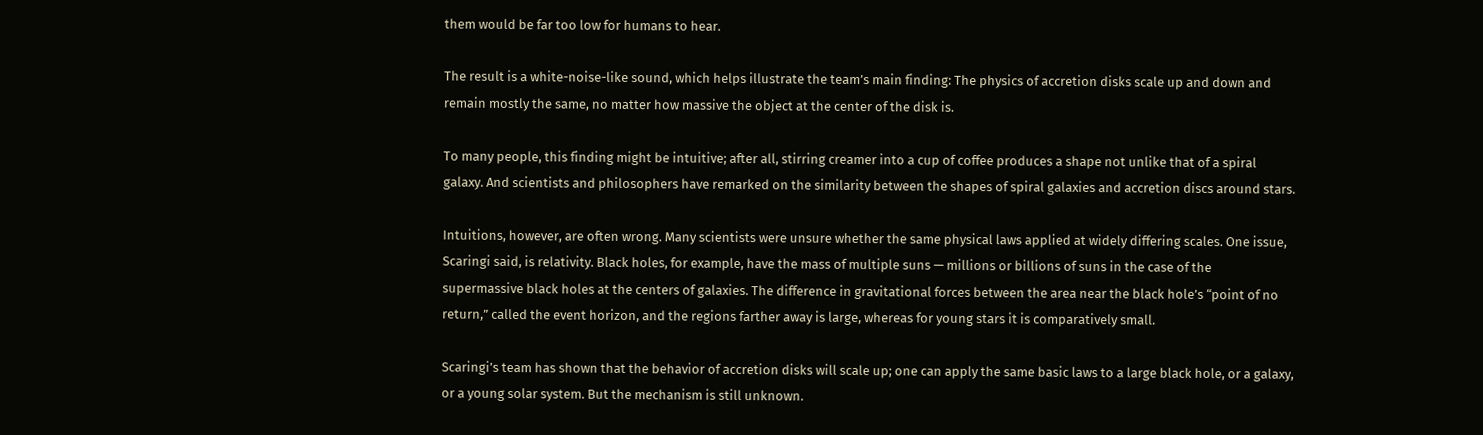them would be far too low for humans to hear.

The result is a white-noise-like sound, which helps illustrate the team’s main finding: The physics of accretion disks scale up and down and remain mostly the same, no matter how massive the object at the center of the disk is.

To many people, this finding might be intuitive; after all, stirring creamer into a cup of coffee produces a shape not unlike that of a spiral galaxy. And scientists and philosophers have remarked on the similarity between the shapes of spiral galaxies and accretion discs around stars.

Intuitions, however, are often wrong. Many scientists were unsure whether the same physical laws applied at widely differing scales. One issue, Scaringi said, is relativity. Black holes, for example, have the mass of multiple suns — millions or billions of suns in the case of the supermassive black holes at the centers of galaxies. The difference in gravitational forces between the area near the black hole’s “point of no return,” called the event horizon, and the regions farther away is large, whereas for young stars it is comparatively small.

Scaringi’s team has shown that the behavior of accretion disks will scale up; one can apply the same basic laws to a large black hole, or a galaxy, or a young solar system. But the mechanism is still unknown.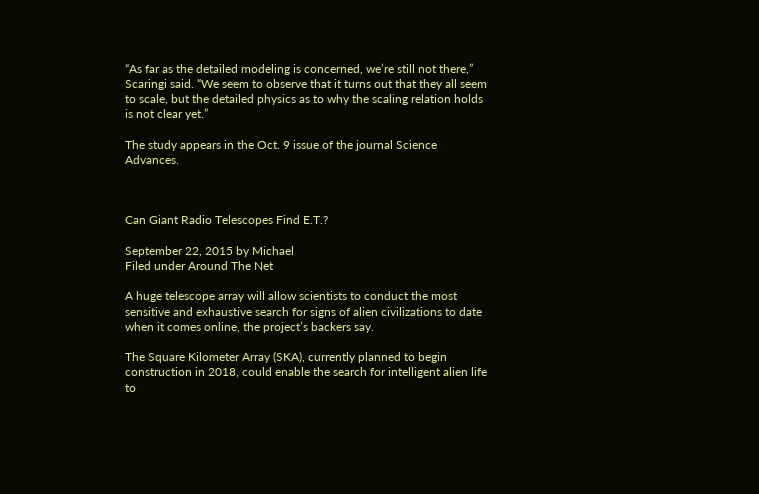“As far as the detailed modeling is concerned, we’re still not there,” Scaringi said. “We seem to observe that it turns out that they all seem to scale, but the detailed physics as to why the scaling relation holds is not clear yet.”

The study appears in the Oct. 9 issue of the journal Science Advances.



Can Giant Radio Telescopes Find E.T.?

September 22, 2015 by Michael
Filed under Around The Net

A huge telescope array will allow scientists to conduct the most sensitive and exhaustive search for signs of alien civilizations to date when it comes online, the project’s backers say.

The Square Kilometer Array (SKA), currently planned to begin construction in 2018, could enable the search for intelligent alien life to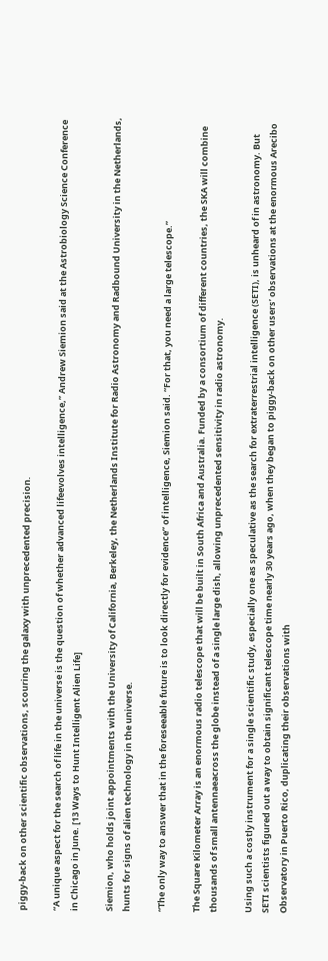piggy-back on other scientific observations, scouring the galaxy with unprecedented precision.

“A unique aspect for the search of life in the universe is the question of whether advanced lifeevolves intelligence,” Andrew Siemion said at the Astrobiology Science Conference in Chicago in June. [13 Ways to Hunt Intelligent Alien Life]

Siemion, who holds joint appointments with the University of California, Berkeley, the Netherlands Institute for Radio Astronomy and Radbound University in the Netherlands, hunts for signs of alien technology in the universe.

“The only way to answer that in the foreseeable future is to look directly for evidence” of intelligence, Siemion said. “For that, you need a large telescope.”

The Square Kilometer Array is an enormous radio telescope that will be built in South Africa and Australia. Funded by a consortium of different countries, the SKA will combine thousands of small antennaeacross the globe instead of a single large dish, allowing unprecedented sensitivity in radio astronomy.

Using such a costly instrument for a single scientific study, especially one as speculative as the search for extraterrestrial intelligence (SETI), is unheard of in astronomy. But SETI scientists figured out a way to obtain significant telescope time nearly 30 years ago, when they began to piggy-back on other users’ observations at the enormous Arecibo Observatory in Puerto Rico, duplicating their observations with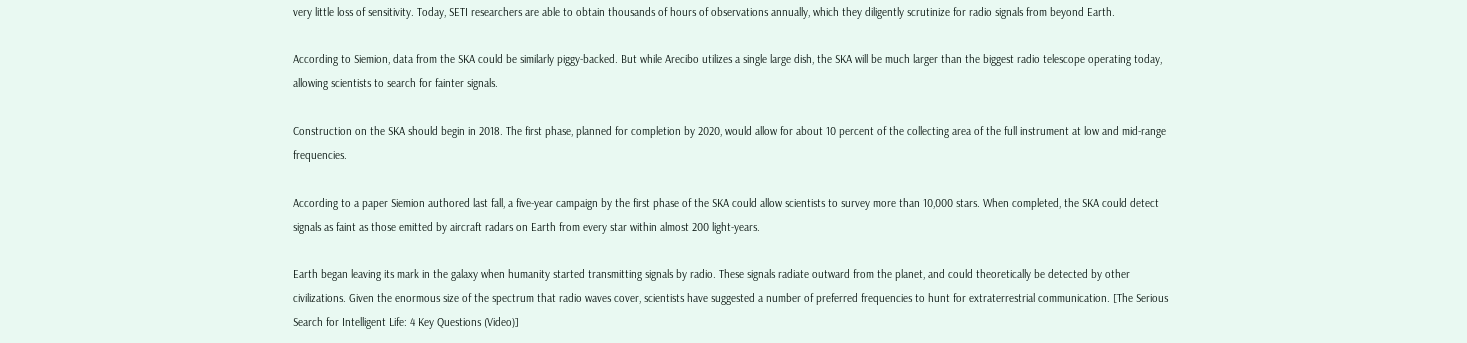very little loss of sensitivity. Today, SETI researchers are able to obtain thousands of hours of observations annually, which they diligently scrutinize for radio signals from beyond Earth.

According to Siemion, data from the SKA could be similarly piggy-backed. But while Arecibo utilizes a single large dish, the SKA will be much larger than the biggest radio telescope operating today, allowing scientists to search for fainter signals.

Construction on the SKA should begin in 2018. The first phase, planned for completion by 2020, would allow for about 10 percent of the collecting area of the full instrument at low and mid-range frequencies.

According to a paper Siemion authored last fall, a five-year campaign by the first phase of the SKA could allow scientists to survey more than 10,000 stars. When completed, the SKA could detect signals as faint as those emitted by aircraft radars on Earth from every star within almost 200 light-years.

Earth began leaving its mark in the galaxy when humanity started transmitting signals by radio. These signals radiate outward from the planet, and could theoretically be detected by other civilizations. Given the enormous size of the spectrum that radio waves cover, scientists have suggested a number of preferred frequencies to hunt for extraterrestrial communication. [The Serious Search for Intelligent Life: 4 Key Questions (Video)]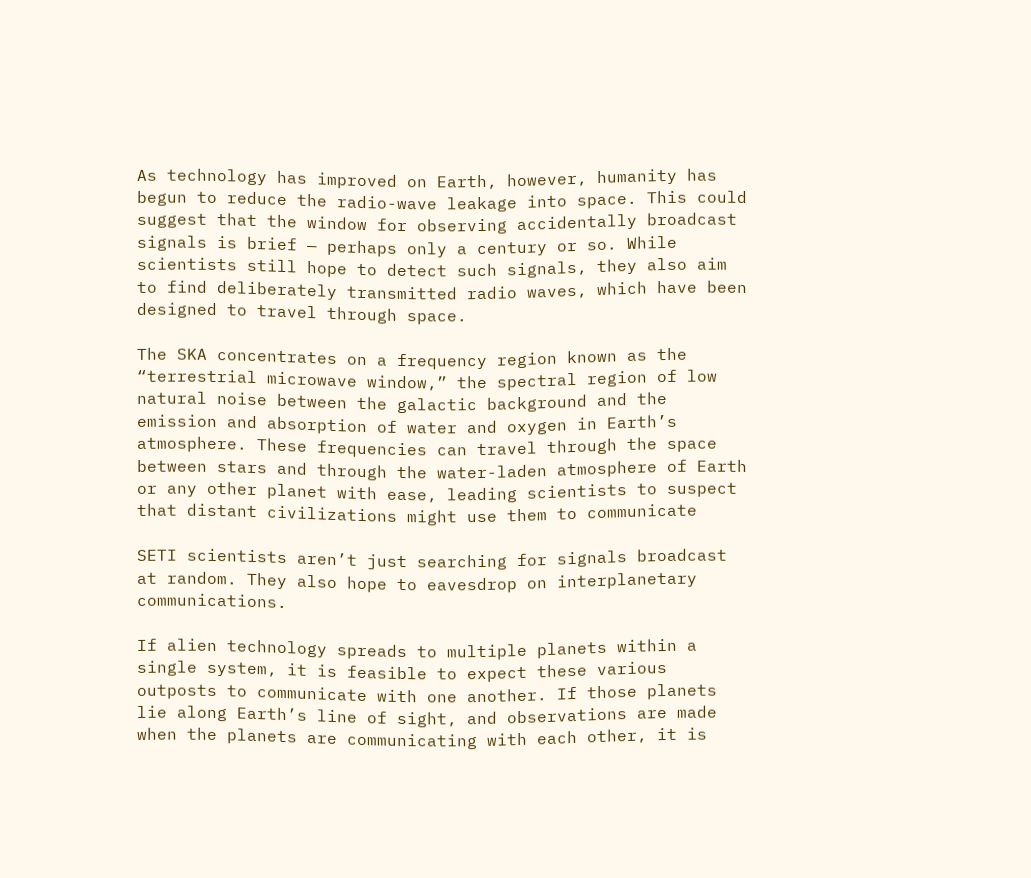As technology has improved on Earth, however, humanity has begun to reduce the radio-wave leakage into space. This could suggest that the window for observing accidentally broadcast signals is brief — perhaps only a century or so. While scientists still hope to detect such signals, they also aim to find deliberately transmitted radio waves, which have been designed to travel through space.

The SKA concentrates on a frequency region known as the “terrestrial microwave window,” the spectral region of low natural noise between the galactic background and the emission and absorption of water and oxygen in Earth’s atmosphere. These frequencies can travel through the space between stars and through the water-laden atmosphere of Earth or any other planet with ease, leading scientists to suspect that distant civilizations might use them to communicate

SETI scientists aren’t just searching for signals broadcast at random. They also hope to eavesdrop on interplanetary communications.

If alien technology spreads to multiple planets within a single system, it is feasible to expect these various outposts to communicate with one another. If those planets lie along Earth’s line of sight, and observations are made when the planets are communicating with each other, it is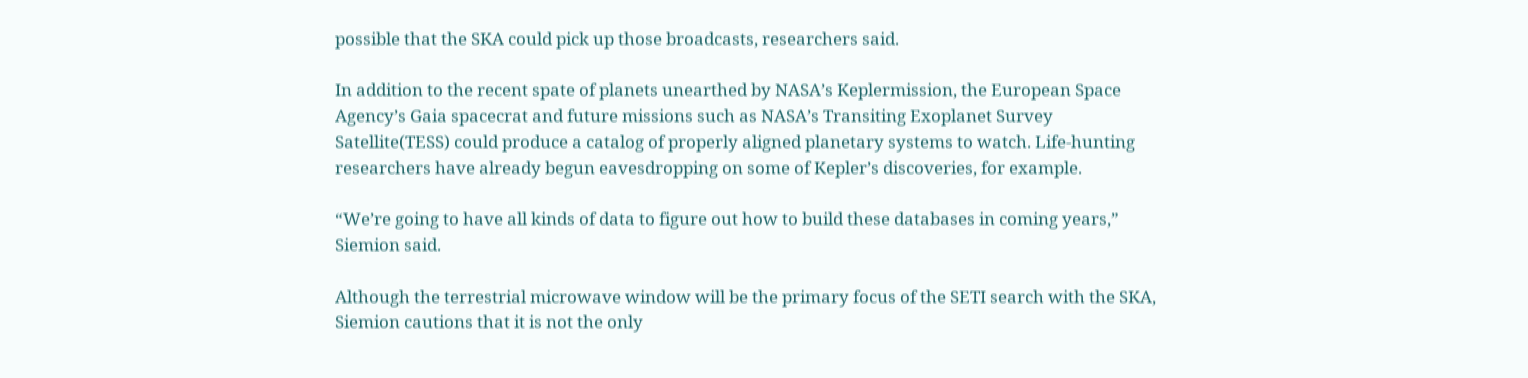possible that the SKA could pick up those broadcasts, researchers said.

In addition to the recent spate of planets unearthed by NASA’s Keplermission, the European Space Agency’s Gaia spacecrat and future missions such as NASA’s Transiting Exoplanet Survey Satellite(TESS) could produce a catalog of properly aligned planetary systems to watch. Life-hunting researchers have already begun eavesdropping on some of Kepler’s discoveries, for example.

“We’re going to have all kinds of data to figure out how to build these databases in coming years,” Siemion said.

Although the terrestrial microwave window will be the primary focus of the SETI search with the SKA, Siemion cautions that it is not the only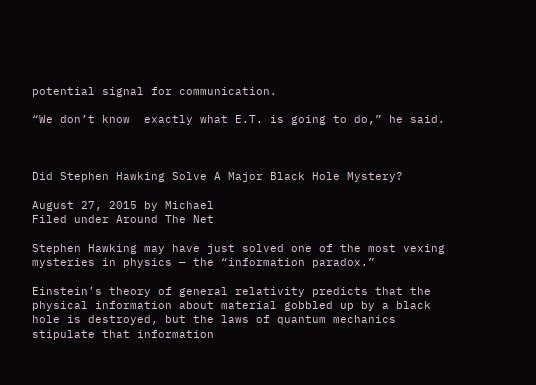potential signal for communication.

“We don’t know  exactly what E.T. is going to do,” he said.



Did Stephen Hawking Solve A Major Black Hole Mystery?

August 27, 2015 by Michael
Filed under Around The Net

Stephen Hawking may have just solved one of the most vexing mysteries in physics — the “information paradox.”

Einstein’s theory of general relativity predicts that the physical information about material gobbled up by a black hole is destroyed, but the laws of quantum mechanics stipulate that information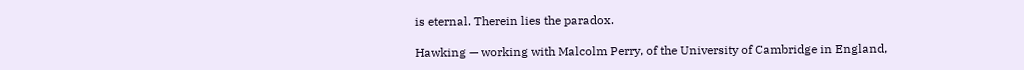is eternal. Therein lies the paradox.

Hawking — working with Malcolm Perry, of the University of Cambridge in England,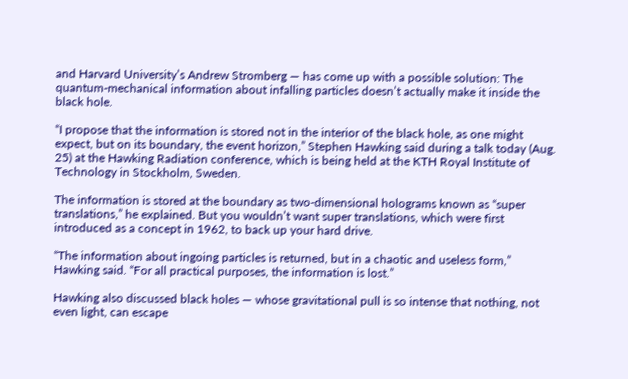and Harvard University’s Andrew Stromberg — has come up with a possible solution: The quantum-mechanical information about infalling particles doesn’t actually make it inside the black hole.

“I propose that the information is stored not in the interior of the black hole, as one might expect, but on its boundary, the event horizon,” Stephen Hawking said during a talk today (Aug. 25) at the Hawking Radiation conference, which is being held at the KTH Royal Institute of Technology in Stockholm, Sweden.

The information is stored at the boundary as two-dimensional holograms known as “super translations,” he explained. But you wouldn’t want super translations, which were first introduced as a concept in 1962, to back up your hard drive.

“The information about ingoing particles is returned, but in a chaotic and useless form,” Hawking said. “For all practical purposes, the information is lost.”

Hawking also discussed black holes — whose gravitational pull is so intense that nothing, not even light, can escape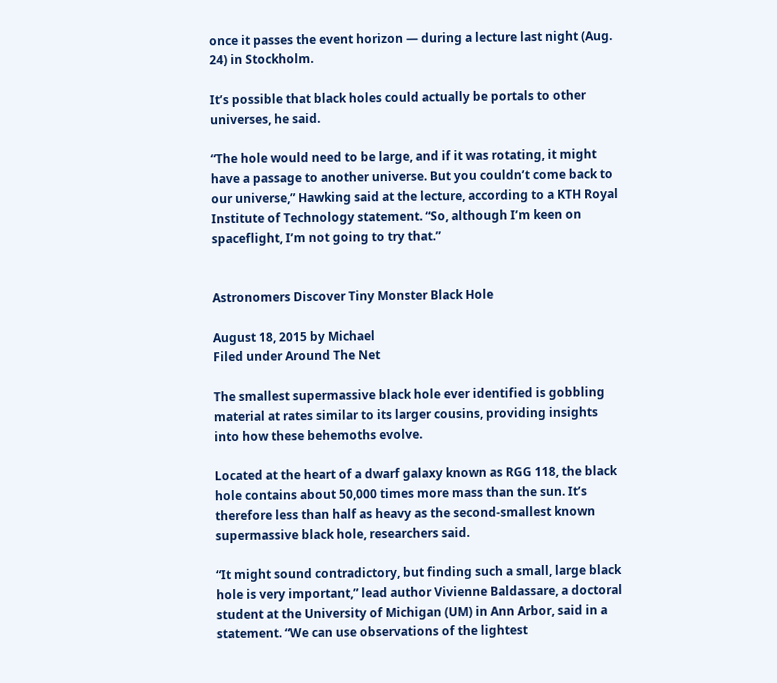once it passes the event horizon — during a lecture last night (Aug. 24) in Stockholm.

It’s possible that black holes could actually be portals to other universes, he said.

“The hole would need to be large, and if it was rotating, it might have a passage to another universe. But you couldn’t come back to our universe,” Hawking said at the lecture, according to a KTH Royal Institute of Technology statement. “So, although I’m keen on spaceflight, I’m not going to try that.”


Astronomers Discover Tiny Monster Black Hole

August 18, 2015 by Michael
Filed under Around The Net

The smallest supermassive black hole ever identified is gobbling material at rates similar to its larger cousins, providing insights into how these behemoths evolve.

Located at the heart of a dwarf galaxy known as RGG 118, the black hole contains about 50,000 times more mass than the sun. It’s therefore less than half as heavy as the second-smallest known supermassive black hole, researchers said.

“It might sound contradictory, but finding such a small, large black hole is very important,” lead author Vivienne Baldassare, a doctoral student at the University of Michigan (UM) in Ann Arbor, said in a statement. “We can use observations of the lightest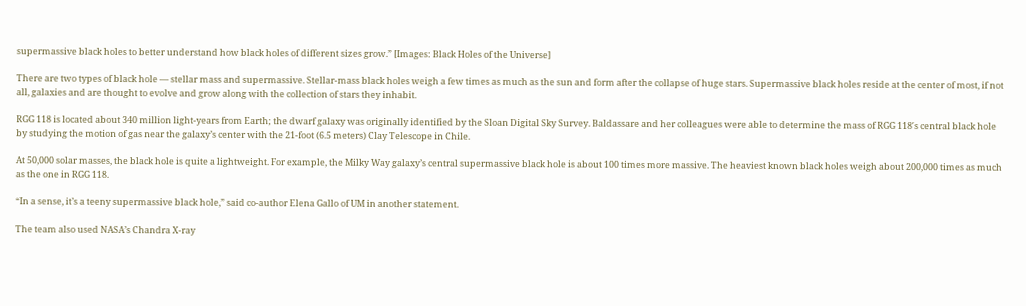supermassive black holes to better understand how black holes of different sizes grow.” [Images: Black Holes of the Universe]

There are two types of black hole — stellar mass and supermassive. Stellar-mass black holes weigh a few times as much as the sun and form after the collapse of huge stars. Supermassive black holes reside at the center of most, if not all, galaxies and are thought to evolve and grow along with the collection of stars they inhabit.

RGG 118 is located about 340 million light-years from Earth; the dwarf galaxy was originally identified by the Sloan Digital Sky Survey. Baldassare and her colleagues were able to determine the mass of RGG 118′s central black hole by studying the motion of gas near the galaxy’s center with the 21-foot (6.5 meters) Clay Telescope in Chile.

At 50,000 solar masses, the black hole is quite a lightweight. For example, the Milky Way galaxy’s central supermassive black hole is about 100 times more massive. The heaviest known black holes weigh about 200,000 times as much as the one in RGG 118.

“In a sense, it’s a teeny supermassive black hole,” said co-author Elena Gallo of UM in another statement.

The team also used NASA’s Chandra X-ray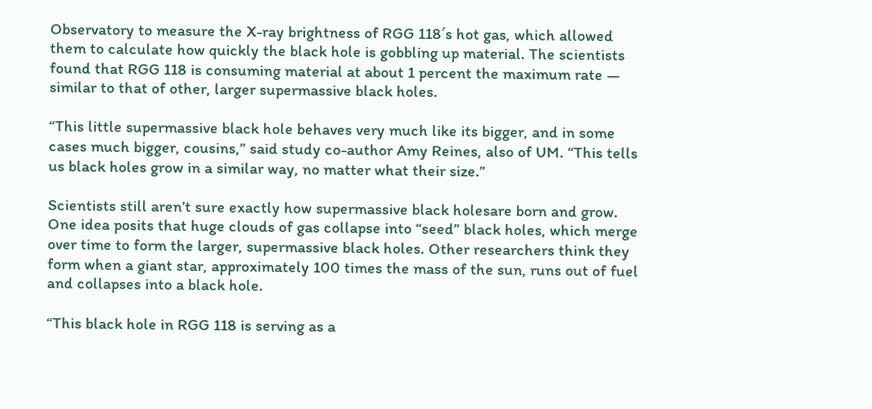Observatory to measure the X-ray brightness of RGG 118′s hot gas, which allowed them to calculate how quickly the black hole is gobbling up material. The scientists found that RGG 118 is consuming material at about 1 percent the maximum rate — similar to that of other, larger supermassive black holes.

“This little supermassive black hole behaves very much like its bigger, and in some cases much bigger, cousins,” said study co-author Amy Reines, also of UM. “This tells us black holes grow in a similar way, no matter what their size.”

Scientists still aren’t sure exactly how supermassive black holesare born and grow. One idea posits that huge clouds of gas collapse into “seed” black holes, which merge over time to form the larger, supermassive black holes. Other researchers think they form when a giant star, approximately 100 times the mass of the sun, runs out of fuel and collapses into a black hole.

“This black hole in RGG 118 is serving as a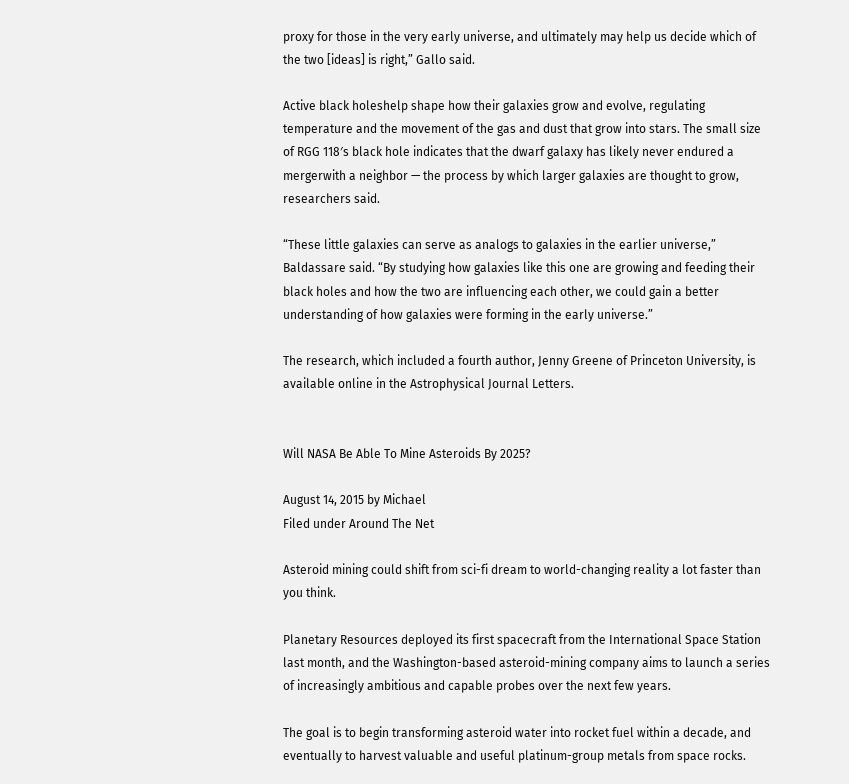proxy for those in the very early universe, and ultimately may help us decide which of the two [ideas] is right,” Gallo said.

Active black holeshelp shape how their galaxies grow and evolve, regulating temperature and the movement of the gas and dust that grow into stars. The small size of RGG 118′s black hole indicates that the dwarf galaxy has likely never endured a mergerwith a neighbor — the process by which larger galaxies are thought to grow, researchers said.

“These little galaxies can serve as analogs to galaxies in the earlier universe,” Baldassare said. “By studying how galaxies like this one are growing and feeding their black holes and how the two are influencing each other, we could gain a better understanding of how galaxies were forming in the early universe.”

The research, which included a fourth author, Jenny Greene of Princeton University, is available online in the Astrophysical Journal Letters.


Will NASA Be Able To Mine Asteroids By 2025?

August 14, 2015 by Michael
Filed under Around The Net

Asteroid mining could shift from sci-fi dream to world-changing reality a lot faster than you think.

Planetary Resources deployed its first spacecraft from the International Space Station last month, and the Washington-based asteroid-mining company aims to launch a series of increasingly ambitious and capable probes over the next few years.

The goal is to begin transforming asteroid water into rocket fuel within a decade, and eventually to harvest valuable and useful platinum-group metals from space rocks.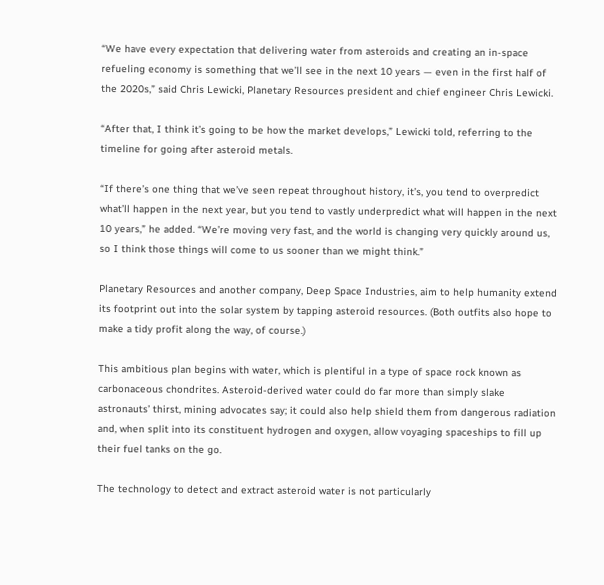“We have every expectation that delivering water from asteroids and creating an in-space refueling economy is something that we’ll see in the next 10 years — even in the first half of the 2020s,” said Chris Lewicki, Planetary Resources president and chief engineer Chris Lewicki.

“After that, I think it’s going to be how the market develops,” Lewicki told, referring to the timeline for going after asteroid metals.

“If there’s one thing that we’ve seen repeat throughout history, it’s, you tend to overpredict what’ll happen in the next year, but you tend to vastly underpredict what will happen in the next 10 years,” he added. “We’re moving very fast, and the world is changing very quickly around us, so I think those things will come to us sooner than we might think.”

Planetary Resources and another company, Deep Space Industries, aim to help humanity extend its footprint out into the solar system by tapping asteroid resources. (Both outfits also hope to make a tidy profit along the way, of course.)

This ambitious plan begins with water, which is plentiful in a type of space rock known as carbonaceous chondrites. Asteroid-derived water could do far more than simply slake astronauts’ thirst, mining advocates say; it could also help shield them from dangerous radiation and, when split into its constituent hydrogen and oxygen, allow voyaging spaceships to fill up their fuel tanks on the go.

The technology to detect and extract asteroid water is not particularly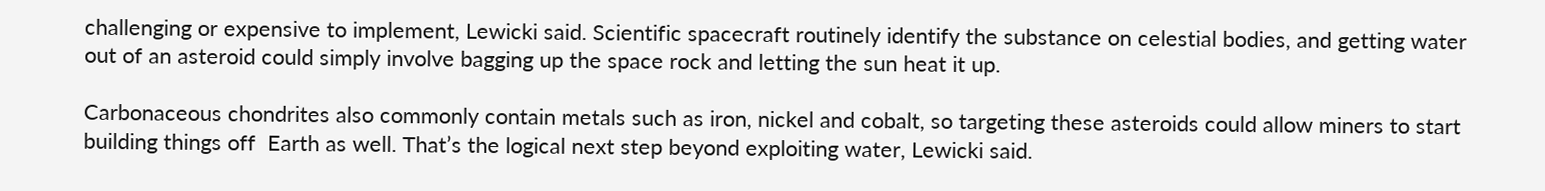challenging or expensive to implement, Lewicki said. Scientific spacecraft routinely identify the substance on celestial bodies, and getting water out of an asteroid could simply involve bagging up the space rock and letting the sun heat it up.

Carbonaceous chondrites also commonly contain metals such as iron, nickel and cobalt, so targeting these asteroids could allow miners to start building things off  Earth as well. That’s the logical next step beyond exploiting water, Lewicki said.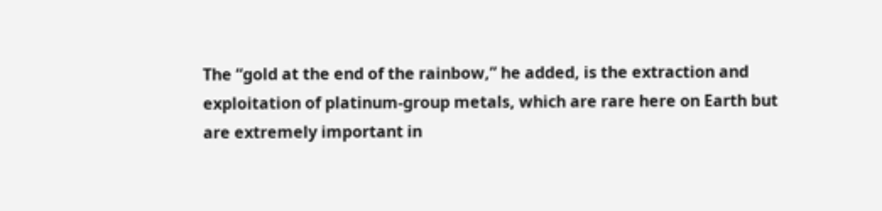The “gold at the end of the rainbow,” he added, is the extraction and exploitation of platinum-group metals, which are rare here on Earth but are extremely important in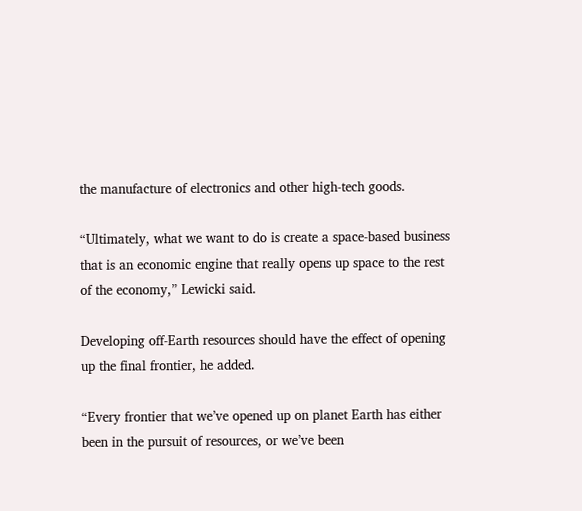the manufacture of electronics and other high-tech goods.

“Ultimately, what we want to do is create a space-based business that is an economic engine that really opens up space to the rest of the economy,” Lewicki said.

Developing off-Earth resources should have the effect of opening up the final frontier, he added.

“Every frontier that we’ve opened up on planet Earth has either been in the pursuit of resources, or we’ve been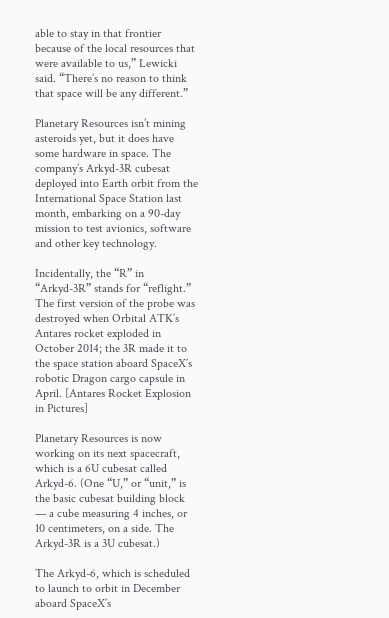able to stay in that frontier because of the local resources that were available to us,” Lewicki said. “There’s no reason to think that space will be any different.”

Planetary Resources isn’t mining asteroids yet, but it does have some hardware in space. The company’s Arkyd-3R cubesat deployed into Earth orbit from the International Space Station last month, embarking on a 90-day mission to test avionics, software and other key technology.

Incidentally, the “R” in “Arkyd-3R” stands for “reflight.” The first version of the probe was destroyed when Orbital ATK’s Antares rocket exploded in October 2014; the 3R made it to the space station aboard SpaceX’s robotic Dragon cargo capsule in April. [Antares Rocket Explosion in Pictures]

Planetary Resources is now working on its next spacecraft, which is a 6U cubesat called Arkyd-6. (One “U,” or “unit,” is the basic cubesat building block — a cube measuring 4 inches, or 10 centimeters, on a side. The Arkyd-3R is a 3U cubesat.)

The Arkyd-6, which is scheduled to launch to orbit in December aboard SpaceX’s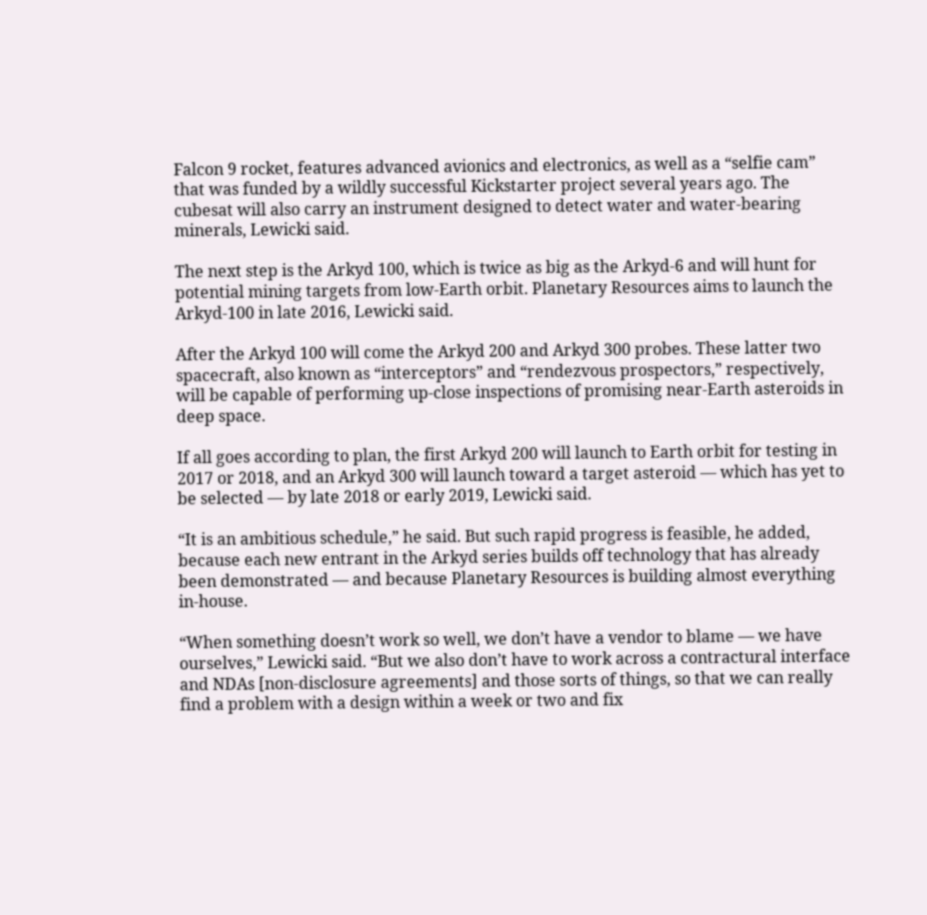Falcon 9 rocket, features advanced avionics and electronics, as well as a “selfie cam” that was funded by a wildly successful Kickstarter project several years ago. The cubesat will also carry an instrument designed to detect water and water-bearing minerals, Lewicki said.

The next step is the Arkyd 100, which is twice as big as the Arkyd-6 and will hunt for potential mining targets from low-Earth orbit. Planetary Resources aims to launch the Arkyd-100 in late 2016, Lewicki said.

After the Arkyd 100 will come the Arkyd 200 and Arkyd 300 probes. These latter two spacecraft, also known as “interceptors” and “rendezvous prospectors,” respectively, will be capable of performing up-close inspections of promising near-Earth asteroids in deep space.

If all goes according to plan, the first Arkyd 200 will launch to Earth orbit for testing in 2017 or 2018, and an Arkyd 300 will launch toward a target asteroid — which has yet to be selected — by late 2018 or early 2019, Lewicki said.

“It is an ambitious schedule,” he said. But such rapid progress is feasible, he added, because each new entrant in the Arkyd series builds off technology that has already been demonstrated — and because Planetary Resources is building almost everything in-house.

“When something doesn’t work so well, we don’t have a vendor to blame — we have ourselves,” Lewicki said. “But we also don’t have to work across a contractural interface and NDAs [non-disclosure agreements] and those sorts of things, so that we can really find a problem with a design within a week or two and fix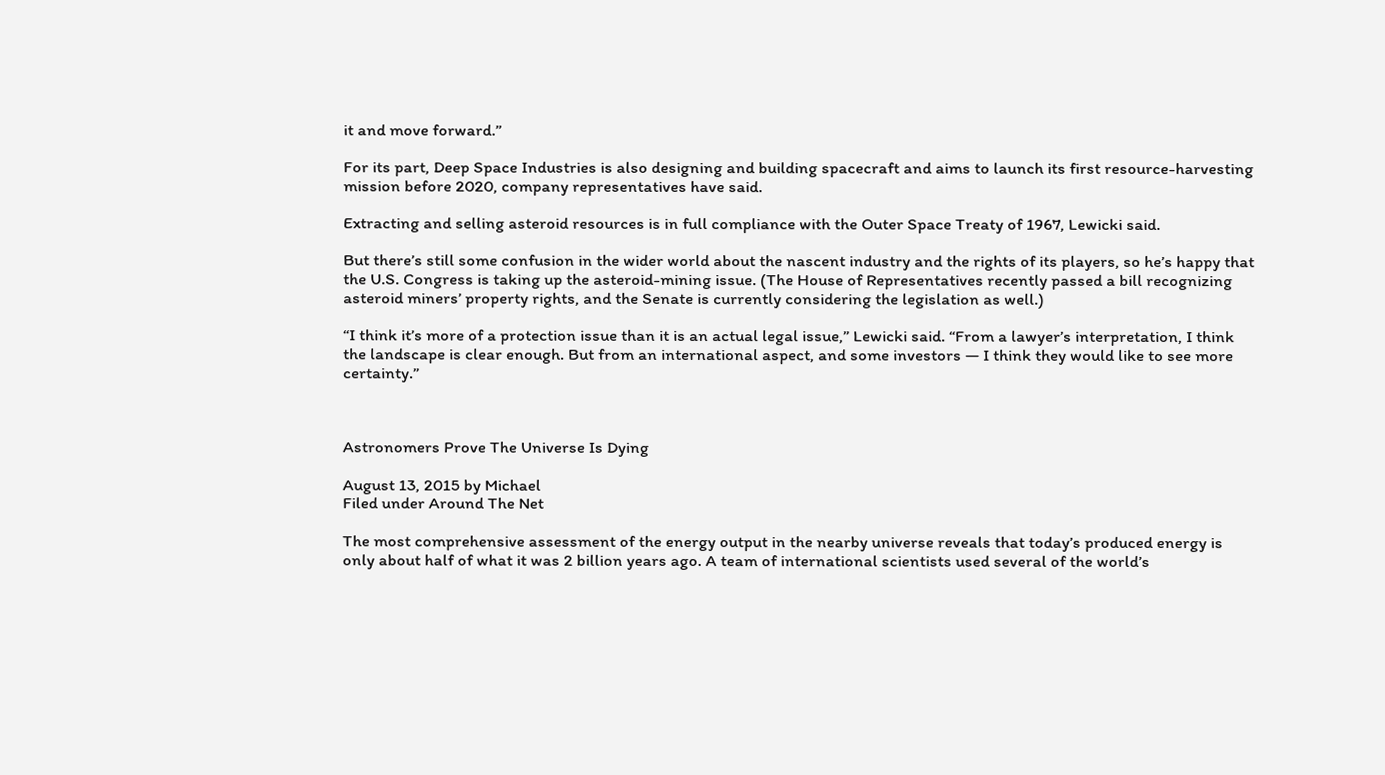it and move forward.”

For its part, Deep Space Industries is also designing and building spacecraft and aims to launch its first resource-harvesting mission before 2020, company representatives have said.

Extracting and selling asteroid resources is in full compliance with the Outer Space Treaty of 1967, Lewicki said.

But there’s still some confusion in the wider world about the nascent industry and the rights of its players, so he’s happy that the U.S. Congress is taking up the asteroid-mining issue. (The House of Representatives recently passed a bill recognizing asteroid miners’ property rights, and the Senate is currently considering the legislation as well.)

“I think it’s more of a protection issue than it is an actual legal issue,” Lewicki said. “From a lawyer’s interpretation, I think the landscape is clear enough. But from an international aspect, and some investors — I think they would like to see more certainty.”



Astronomers Prove The Universe Is Dying

August 13, 2015 by Michael
Filed under Around The Net

The most comprehensive assessment of the energy output in the nearby universe reveals that today’s produced energy is only about half of what it was 2 billion years ago. A team of international scientists used several of the world’s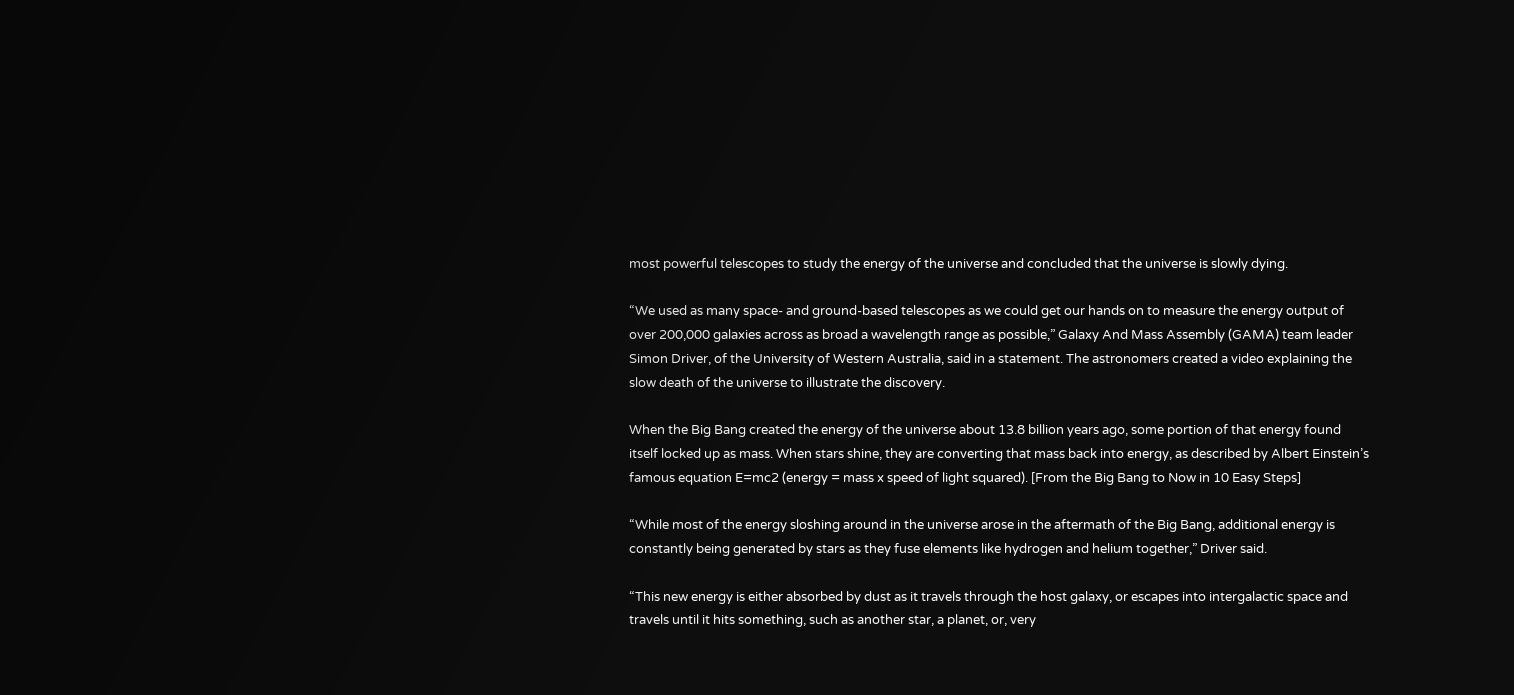most powerful telescopes to study the energy of the universe and concluded that the universe is slowly dying.

“We used as many space- and ground-based telescopes as we could get our hands on to measure the energy output of over 200,000 galaxies across as broad a wavelength range as possible,” Galaxy And Mass Assembly (GAMA) team leader Simon Driver, of the University of Western Australia, said in a statement. The astronomers created a video explaining the slow death of the universe to illustrate the discovery.

When the Big Bang created the energy of the universe about 13.8 billion years ago, some portion of that energy found itself locked up as mass. When stars shine, they are converting that mass back into energy, as described by Albert Einstein’s famous equation E=mc2 (energy = mass x speed of light squared). [From the Big Bang to Now in 10 Easy Steps]

“While most of the energy sloshing around in the universe arose in the aftermath of the Big Bang, additional energy is constantly being generated by stars as they fuse elements like hydrogen and helium together,” Driver said.

“This new energy is either absorbed by dust as it travels through the host galaxy, or escapes into intergalactic space and travels until it hits something, such as another star, a planet, or, very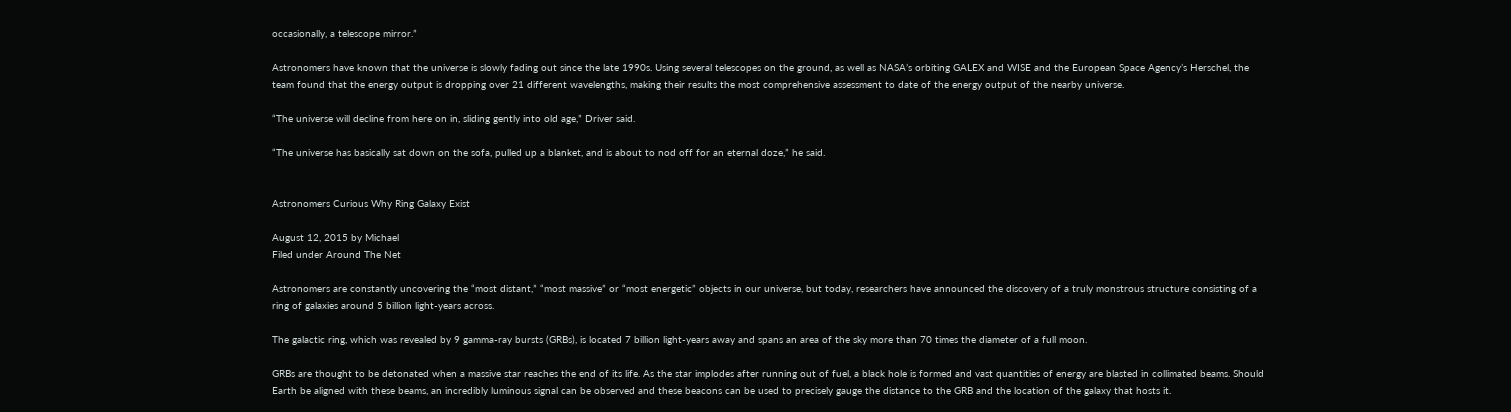occasionally, a telescope mirror.”

Astronomers have known that the universe is slowly fading out since the late 1990s. Using several telescopes on the ground, as well as NASA’s orbiting GALEX and WISE and the European Space Agency’s Herschel, the team found that the energy output is dropping over 21 different wavelengths, making their results the most comprehensive assessment to date of the energy output of the nearby universe.

“The universe will decline from here on in, sliding gently into old age,” Driver said.

“The universe has basically sat down on the sofa, pulled up a blanket, and is about to nod off for an eternal doze,” he said.


Astronomers Curious Why Ring Galaxy Exist

August 12, 2015 by Michael
Filed under Around The Net

Astronomers are constantly uncovering the “most distant,” “most massive” or “most energetic” objects in our universe, but today, researchers have announced the discovery of a truly monstrous structure consisting of a ring of galaxies around 5 billion light-years across.

The galactic ring, which was revealed by 9 gamma-ray bursts (GRBs), is located 7 billion light-years away and spans an area of the sky more than 70 times the diameter of a full moon.

GRBs are thought to be detonated when a massive star reaches the end of its life. As the star implodes after running out of fuel, a black hole is formed and vast quantities of energy are blasted in collimated beams. Should Earth be aligned with these beams, an incredibly luminous signal can be observed and these beacons can be used to precisely gauge the distance to the GRB and the location of the galaxy that hosts it.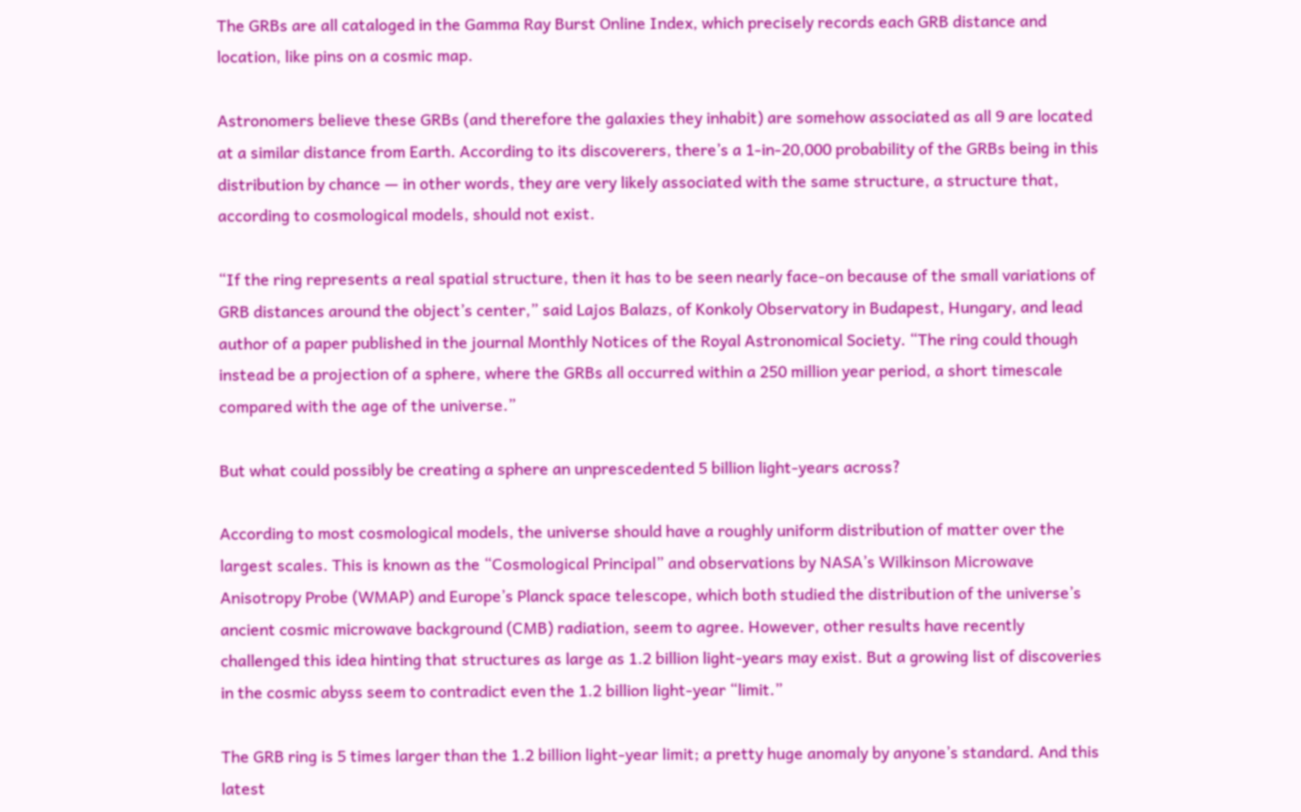The GRBs are all cataloged in the Gamma Ray Burst Online Index, which precisely records each GRB distance and location, like pins on a cosmic map.

Astronomers believe these GRBs (and therefore the galaxies they inhabit) are somehow associated as all 9 are located at a similar distance from Earth. According to its discoverers, there’s a 1-in-20,000 probability of the GRBs being in this distribution by chance — in other words, they are very likely associated with the same structure, a structure that, according to cosmological models, should not exist.

“If the ring represents a real spatial structure, then it has to be seen nearly face-on because of the small variations of GRB distances around the object’s center,” said Lajos Balazs, of Konkoly Observatory in Budapest, Hungary, and lead author of a paper published in the journal Monthly Notices of the Royal Astronomical Society. “The ring could though instead be a projection of a sphere, where the GRBs all occurred within a 250 million year period, a short timescale compared with the age of the universe.”

But what could possibly be creating a sphere an unprescedented 5 billion light-years across?

According to most cosmological models, the universe should have a roughly uniform distribution of matter over the largest scales. This is known as the “Cosmological Principal” and observations by NASA’s Wilkinson Microwave Anisotropy Probe (WMAP) and Europe’s Planck space telescope, which both studied the distribution of the universe’s ancient cosmic microwave background (CMB) radiation, seem to agree. However, other results have recently challenged this idea hinting that structures as large as 1.2 billion light-years may exist. But a growing list of discoveries in the cosmic abyss seem to contradict even the 1.2 billion light-year “limit.”

The GRB ring is 5 times larger than the 1.2 billion light-year limit; a pretty huge anomaly by anyone’s standard. And this latest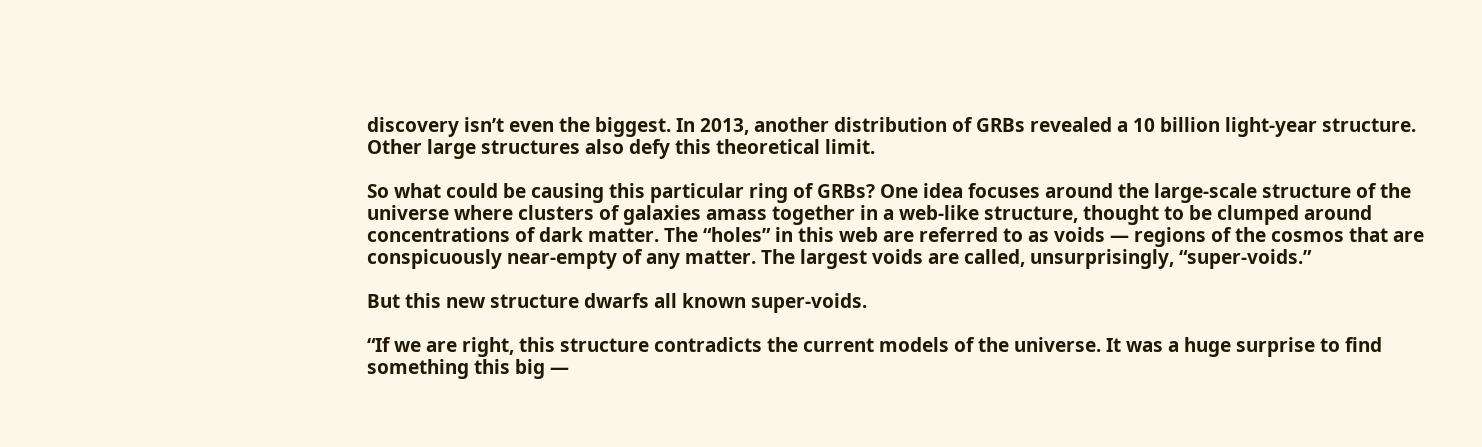discovery isn’t even the biggest. In 2013, another distribution of GRBs revealed a 10 billion light-year structure. Other large structures also defy this theoretical limit.

So what could be causing this particular ring of GRBs? One idea focuses around the large-scale structure of the universe where clusters of galaxies amass together in a web-like structure, thought to be clumped around concentrations of dark matter. The “holes” in this web are referred to as voids — regions of the cosmos that are conspicuously near-empty of any matter. The largest voids are called, unsurprisingly, “super-voids.”

But this new structure dwarfs all known super-voids.

“If we are right, this structure contradicts the current models of the universe. It was a huge surprise to find something this big —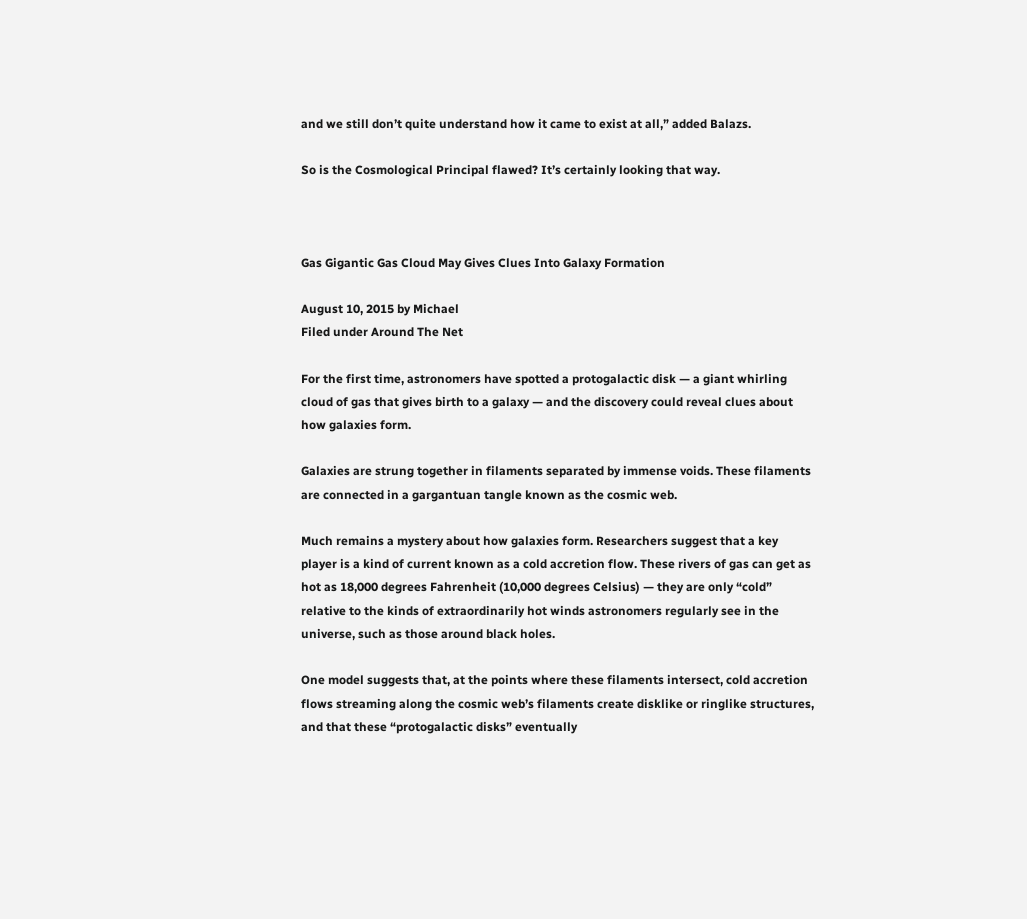and we still don’t quite understand how it came to exist at all,” added Balazs.

So is the Cosmological Principal flawed? It’s certainly looking that way.



Gas Gigantic Gas Cloud May Gives Clues Into Galaxy Formation

August 10, 2015 by Michael
Filed under Around The Net

For the first time, astronomers have spotted a protogalactic disk — a giant whirling cloud of gas that gives birth to a galaxy — and the discovery could reveal clues about how galaxies form.

Galaxies are strung together in filaments separated by immense voids. These filaments are connected in a gargantuan tangle known as the cosmic web.

Much remains a mystery about how galaxies form. Researchers suggest that a key player is a kind of current known as a cold accretion flow. These rivers of gas can get as hot as 18,000 degrees Fahrenheit (10,000 degrees Celsius) — they are only “cold” relative to the kinds of extraordinarily hot winds astronomers regularly see in the universe, such as those around black holes.

One model suggests that, at the points where these filaments intersect, cold accretion flows streaming along the cosmic web’s filaments create disklike or ringlike structures, and that these “protogalactic disks” eventually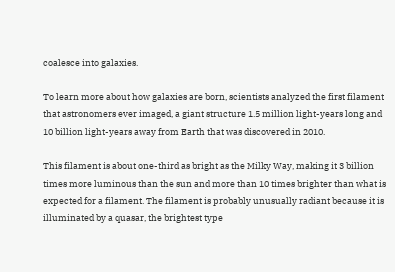coalesce into galaxies.

To learn more about how galaxies are born, scientists analyzed the first filament that astronomers ever imaged, a giant structure 1.5 million light-years long and 10 billion light-years away from Earth that was discovered in 2010.

This filament is about one-third as bright as the Milky Way, making it 3 billion times more luminous than the sun and more than 10 times brighter than what is expected for a filament. The filament is probably unusually radiant because it is illuminated by a quasar, the brightest type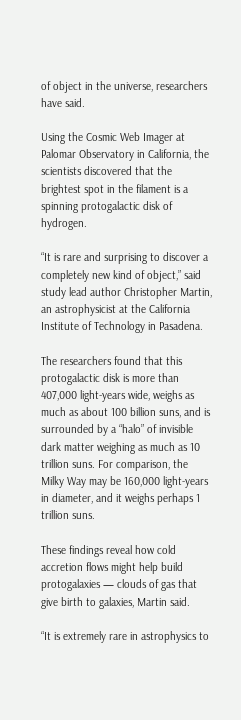of object in the universe, researchers have said.

Using the Cosmic Web Imager at Palomar Observatory in California, the scientists discovered that the brightest spot in the filament is a spinning protogalactic disk of hydrogen.

“It is rare and surprising to discover a completely new kind of object,” said study lead author Christopher Martin, an astrophysicist at the California Institute of Technology in Pasadena.

The researchers found that this protogalactic disk is more than 407,000 light-years wide, weighs as much as about 100 billion suns, and is surrounded by a “halo” of invisible dark matter weighing as much as 10 trillion suns. For comparison, the Milky Way may be 160,000 light-years in diameter, and it weighs perhaps 1 trillion suns.

These findings reveal how cold accretion flows might help build protogalaxies — clouds of gas that give birth to galaxies, Martin said.

“It is extremely rare in astrophysics to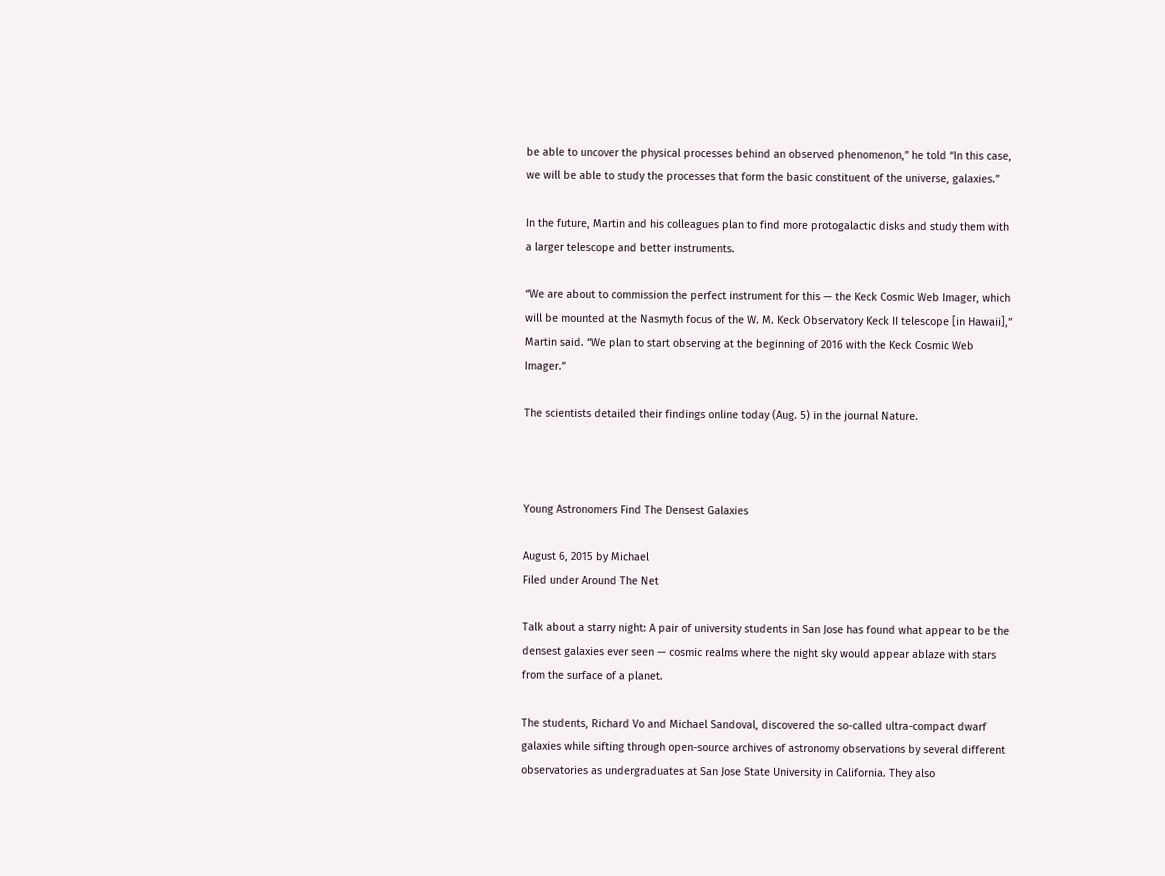be able to uncover the physical processes behind an observed phenomenon,” he told “In this case, we will be able to study the processes that form the basic constituent of the universe, galaxies.”

In the future, Martin and his colleagues plan to find more protogalactic disks and study them with a larger telescope and better instruments.

“We are about to commission the perfect instrument for this — the Keck Cosmic Web Imager, which will be mounted at the Nasmyth focus of the W. M. Keck Observatory Keck II telescope [in Hawaii],” Martin said. “We plan to start observing at the beginning of 2016 with the Keck Cosmic Web Imager.”

The scientists detailed their findings online today (Aug. 5) in the journal Nature.



Young Astronomers Find The Densest Galaxies

August 6, 2015 by Michael
Filed under Around The Net

Talk about a starry night: A pair of university students in San Jose has found what appear to be the densest galaxies ever seen — cosmic realms where the night sky would appear ablaze with stars from the surface of a planet.

The students, Richard Vo and Michael Sandoval, discovered the so-called ultra-compact dwarf galaxies while sifting through open-source archives of astronomy observations by several different observatories as undergraduates at San Jose State University in California. They also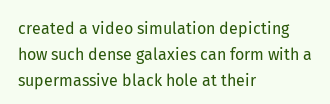created a video simulation depicting how such dense galaxies can form with a supermassive black hole at their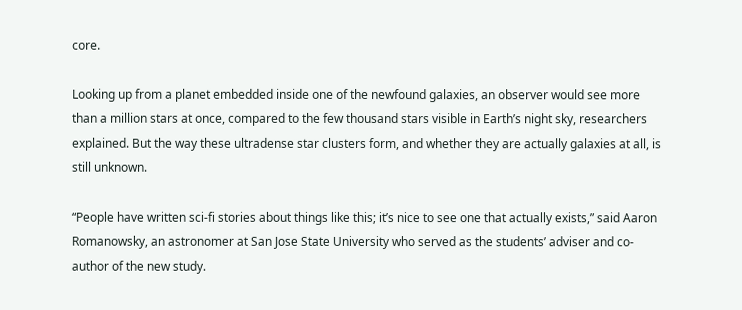core.

Looking up from a planet embedded inside one of the newfound galaxies, an observer would see more than a million stars at once, compared to the few thousand stars visible in Earth’s night sky, researchers explained. But the way these ultradense star clusters form, and whether they are actually galaxies at all, is still unknown.

“People have written sci-fi stories about things like this; it’s nice to see one that actually exists,” said Aaron Romanowsky, an astronomer at San Jose State University who served as the students’ adviser and co-author of the new study.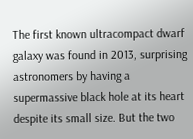The first known ultracompact dwarf galaxy was found in 2013, surprising astronomers by having a supermassive black hole at its heart despite its small size. But the two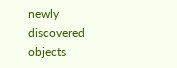newly discovered objects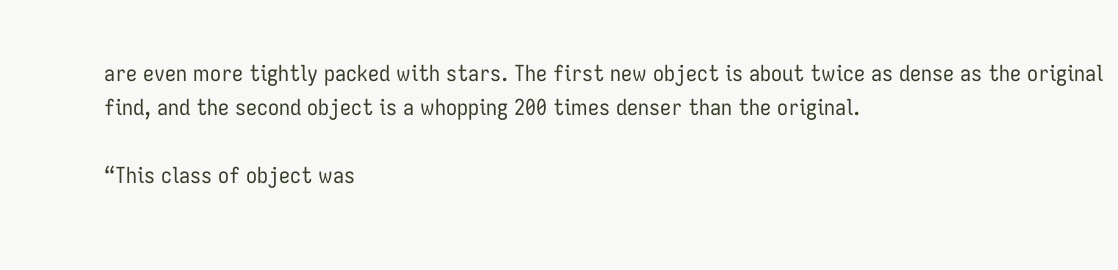are even more tightly packed with stars. The first new object is about twice as dense as the original find, and the second object is a whopping 200 times denser than the original.

“This class of object was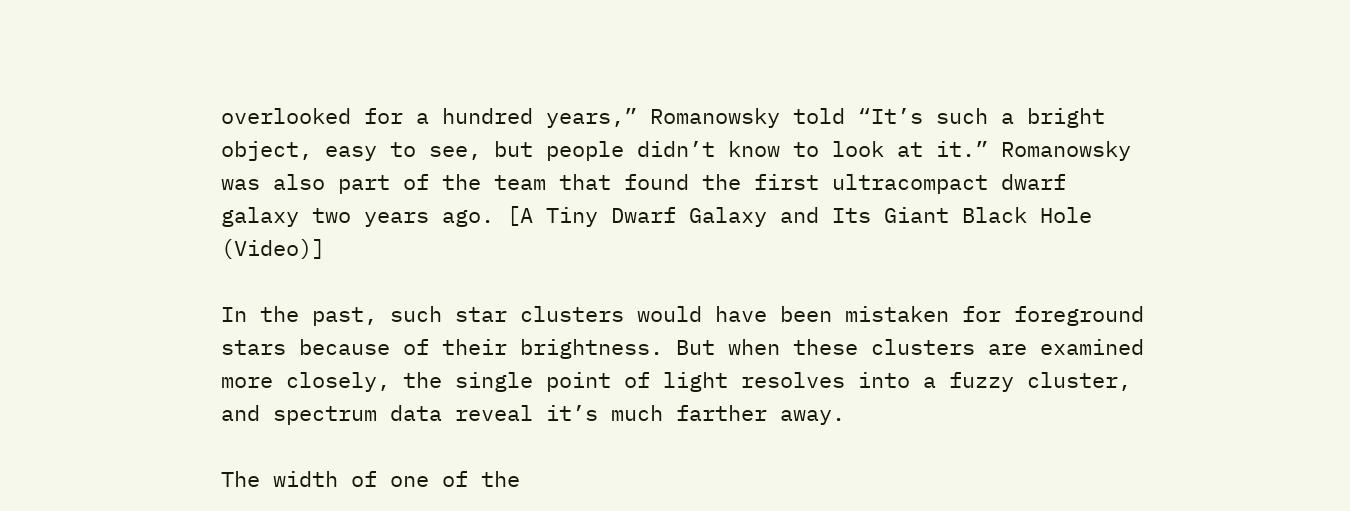overlooked for a hundred years,” Romanowsky told “It’s such a bright object, easy to see, but people didn’t know to look at it.” Romanowsky was also part of the team that found the first ultracompact dwarf galaxy two years ago. [A Tiny Dwarf Galaxy and Its Giant Black Hole (Video)]

In the past, such star clusters would have been mistaken for foreground stars because of their brightness. But when these clusters are examined more closely, the single point of light resolves into a fuzzy cluster, and spectrum data reveal it’s much farther away.

The width of one of the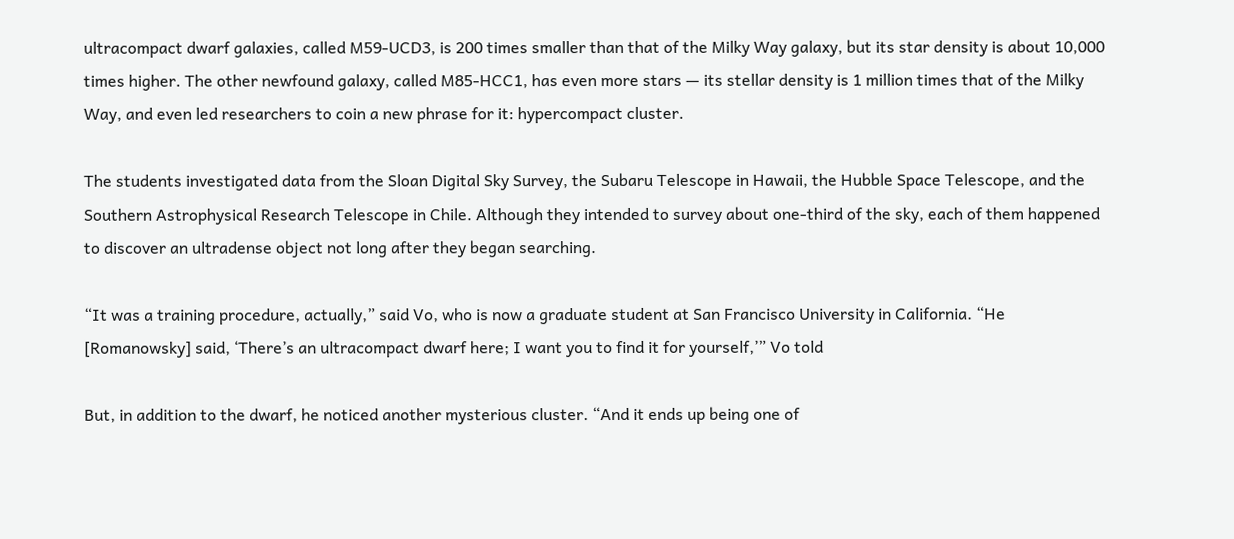ultracompact dwarf galaxies, called M59-UCD3, is 200 times smaller than that of the Milky Way galaxy, but its star density is about 10,000 times higher. The other newfound galaxy, called M85-HCC1, has even more stars — its stellar density is 1 million times that of the Milky Way, and even led researchers to coin a new phrase for it: hypercompact cluster.

The students investigated data from the Sloan Digital Sky Survey, the Subaru Telescope in Hawaii, the Hubble Space Telescope, and the Southern Astrophysical Research Telescope in Chile. Although they intended to survey about one-third of the sky, each of them happened to discover an ultradense object not long after they began searching.

“It was a training procedure, actually,” said Vo, who is now a graduate student at San Francisco University in California. “He [Romanowsky] said, ‘There’s an ultracompact dwarf here; I want you to find it for yourself,’” Vo told

But, in addition to the dwarf, he noticed another mysterious cluster. “And it ends up being one of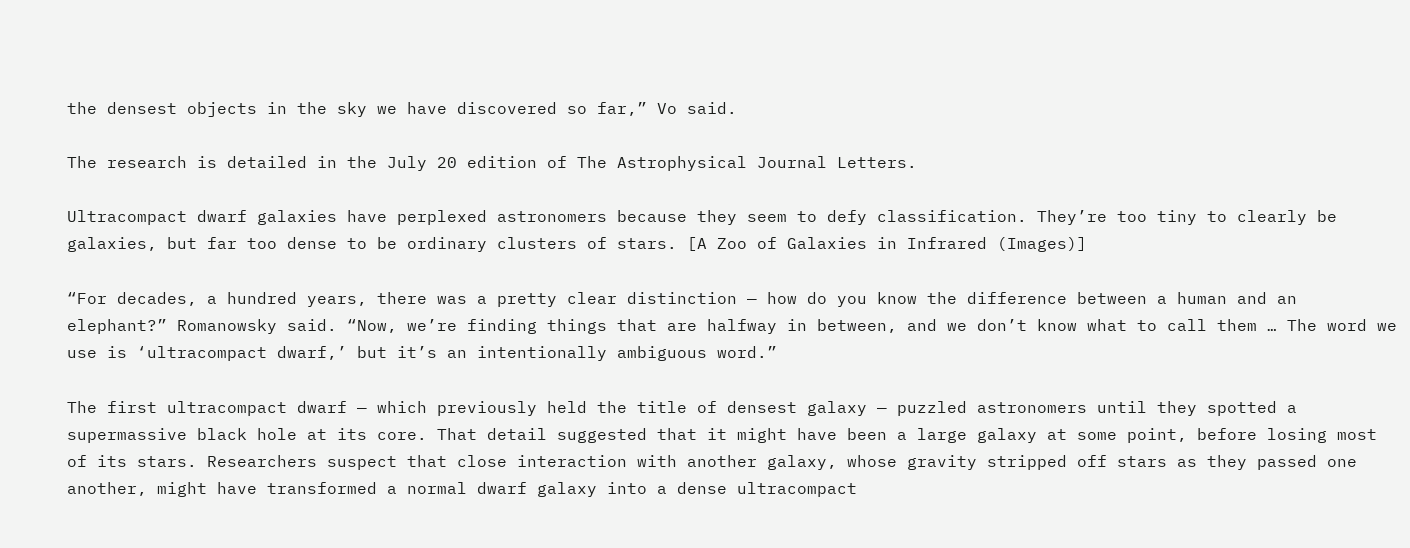the densest objects in the sky we have discovered so far,” Vo said.

The research is detailed in the July 20 edition of The Astrophysical Journal Letters.

Ultracompact dwarf galaxies have perplexed astronomers because they seem to defy classification. They’re too tiny to clearly be galaxies, but far too dense to be ordinary clusters of stars. [A Zoo of Galaxies in Infrared (Images)]

“For decades, a hundred years, there was a pretty clear distinction — how do you know the difference between a human and an elephant?” Romanowsky said. “Now, we’re finding things that are halfway in between, and we don’t know what to call them … The word we use is ‘ultracompact dwarf,’ but it’s an intentionally ambiguous word.”

The first ultracompact dwarf — which previously held the title of densest galaxy — puzzled astronomers until they spotted a supermassive black hole at its core. That detail suggested that it might have been a large galaxy at some point, before losing most of its stars. Researchers suspect that close interaction with another galaxy, whose gravity stripped off stars as they passed one another, might have transformed a normal dwarf galaxy into a dense ultracompact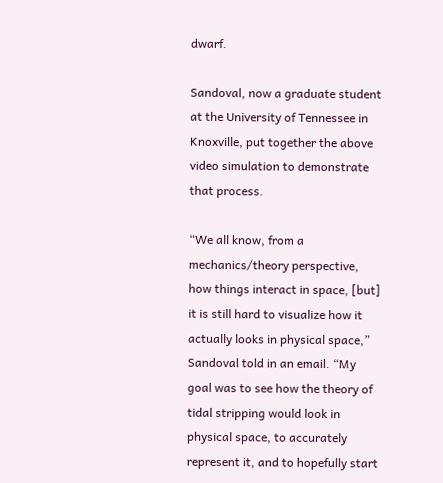dwarf.

Sandoval, now a graduate student at the University of Tennessee in Knoxville, put together the above video simulation to demonstrate that process.

“We all know, from a mechanics/theory perspective, how things interact in space, [but] it is still hard to visualize how it actually looks in physical space,” Sandoval told in an email. “My goal was to see how the theory of tidal stripping would look in physical space, to accurately represent it, and to hopefully start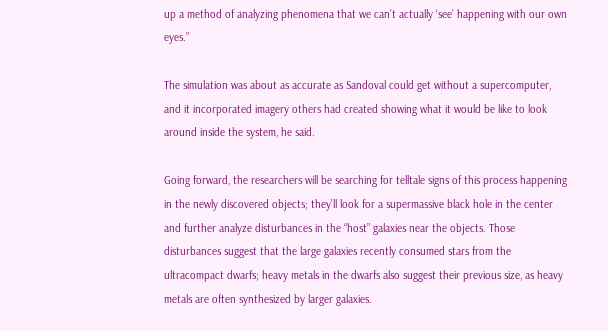up a method of analyzing phenomena that we can’t actually ‘see’ happening with our own eyes.”

The simulation was about as accurate as Sandoval could get without a supercomputer, and it incorporated imagery others had created showing what it would be like to look around inside the system, he said.

Going forward, the researchers will be searching for telltale signs of this process happening in the newly discovered objects; they’ll look for a supermassive black hole in the center and further analyze disturbances in the “host” galaxies near the objects. Those disturbances suggest that the large galaxies recently consumed stars from the ultracompact dwarfs; heavy metals in the dwarfs also suggest their previous size, as heavy metals are often synthesized by larger galaxies.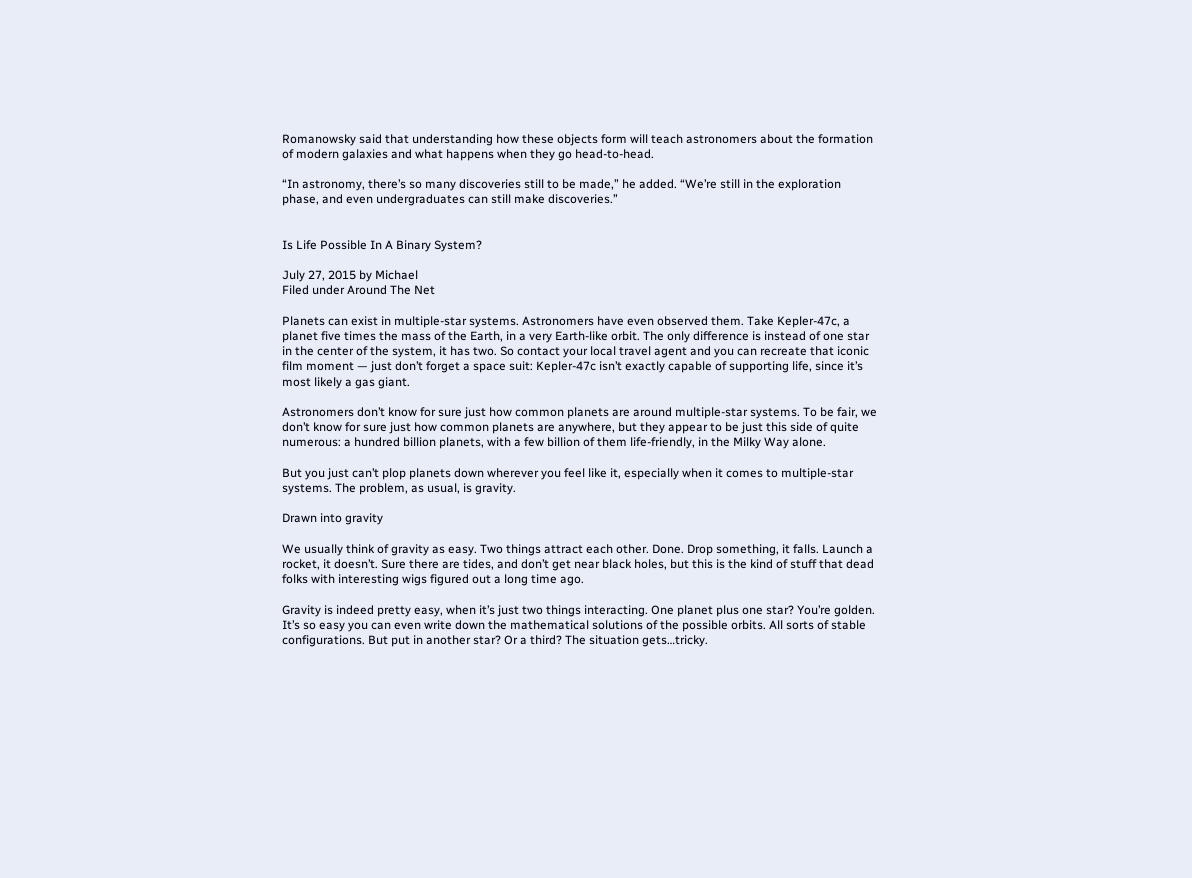Romanowsky said that understanding how these objects form will teach astronomers about the formation of modern galaxies and what happens when they go head-to-head.

“In astronomy, there’s so many discoveries still to be made,” he added. “We’re still in the exploration phase, and even undergraduates can still make discoveries.”


Is Life Possible In A Binary System?

July 27, 2015 by Michael
Filed under Around The Net

Planets can exist in multiple-star systems. Astronomers have even observed them. Take Kepler-47c, a planet five times the mass of the Earth, in a very Earth-like orbit. The only difference is instead of one star in the center of the system, it has two. So contact your local travel agent and you can recreate that iconic film moment — just don’t forget a space suit: Kepler-47c isn’t exactly capable of supporting life, since it’s most likely a gas giant.

Astronomers don’t know for sure just how common planets are around multiple-star systems. To be fair, we don’t know for sure just how common planets are anywhere, but they appear to be just this side of quite numerous: a hundred billion planets, with a few billion of them life-friendly, in the Milky Way alone.

But you just can’t plop planets down wherever you feel like it, especially when it comes to multiple-star systems. The problem, as usual, is gravity.

Drawn into gravity

We usually think of gravity as easy. Two things attract each other. Done. Drop something, it falls. Launch a rocket, it doesn’t. Sure there are tides, and don’t get near black holes, but this is the kind of stuff that dead folks with interesting wigs figured out a long time ago.

Gravity is indeed pretty easy, when it’s just two things interacting. One planet plus one star? You’re golden. It’s so easy you can even write down the mathematical solutions of the possible orbits. All sorts of stable configurations. But put in another star? Or a third? The situation gets…tricky.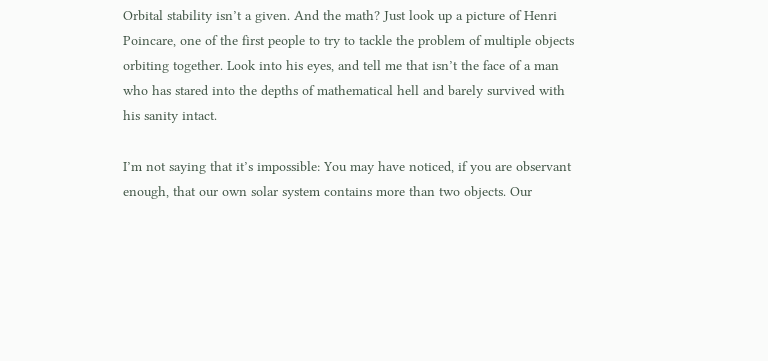Orbital stability isn’t a given. And the math? Just look up a picture of Henri Poincare, one of the first people to try to tackle the problem of multiple objects orbiting together. Look into his eyes, and tell me that isn’t the face of a man who has stared into the depths of mathematical hell and barely survived with his sanity intact.

I’m not saying that it’s impossible: You may have noticed, if you are observant enough, that our own solar system contains more than two objects. Our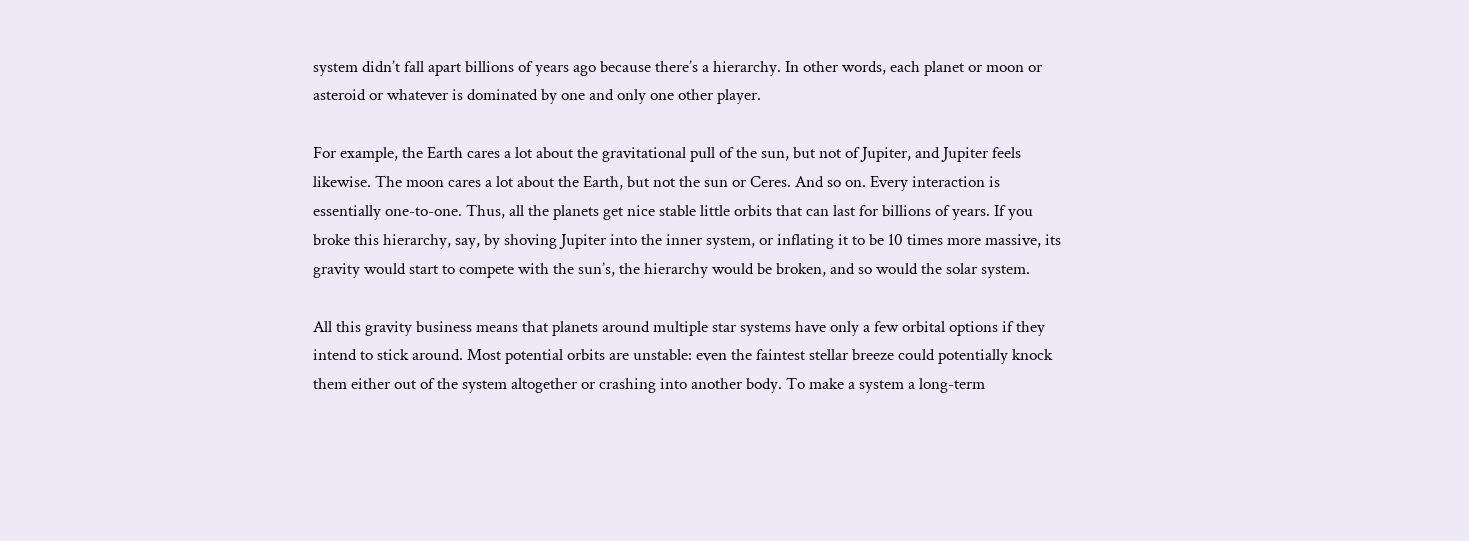system didn’t fall apart billions of years ago because there’s a hierarchy. In other words, each planet or moon or asteroid or whatever is dominated by one and only one other player.

For example, the Earth cares a lot about the gravitational pull of the sun, but not of Jupiter, and Jupiter feels likewise. The moon cares a lot about the Earth, but not the sun or Ceres. And so on. Every interaction is essentially one-to-one. Thus, all the planets get nice stable little orbits that can last for billions of years. If you broke this hierarchy, say, by shoving Jupiter into the inner system, or inflating it to be 10 times more massive, its gravity would start to compete with the sun’s, the hierarchy would be broken, and so would the solar system.

All this gravity business means that planets around multiple star systems have only a few orbital options if they intend to stick around. Most potential orbits are unstable: even the faintest stellar breeze could potentially knock them either out of the system altogether or crashing into another body. To make a system a long-term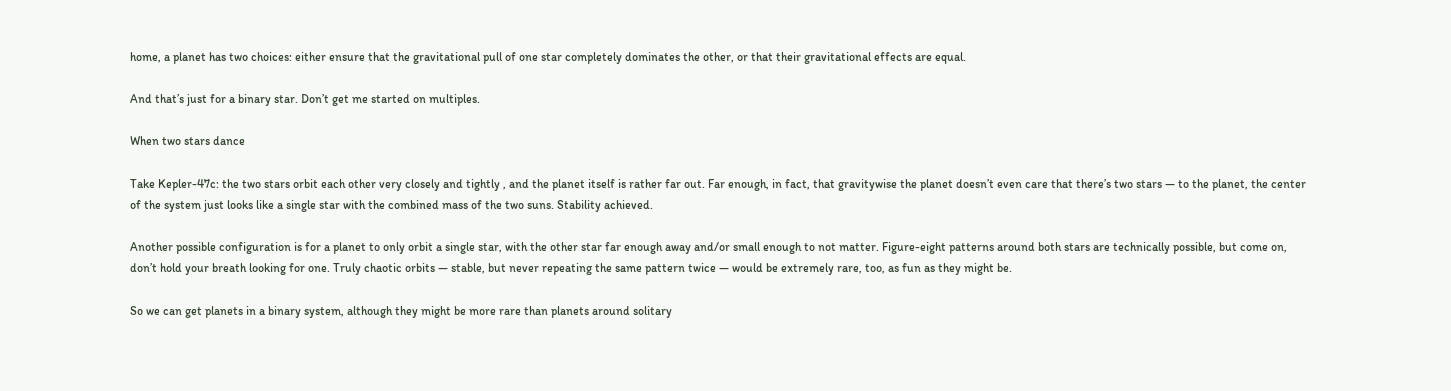home, a planet has two choices: either ensure that the gravitational pull of one star completely dominates the other, or that their gravitational effects are equal.

And that’s just for a binary star. Don’t get me started on multiples.

When two stars dance

Take Kepler-47c: the two stars orbit each other very closely and tightly , and the planet itself is rather far out. Far enough, in fact, that gravitywise the planet doesn’t even care that there’s two stars — to the planet, the center of the system just looks like a single star with the combined mass of the two suns. Stability achieved.

Another possible configuration is for a planet to only orbit a single star, with the other star far enough away and/or small enough to not matter. Figure-eight patterns around both stars are technically possible, but come on, don’t hold your breath looking for one. Truly chaotic orbits — stable, but never repeating the same pattern twice — would be extremely rare, too, as fun as they might be.

So we can get planets in a binary system, although they might be more rare than planets around solitary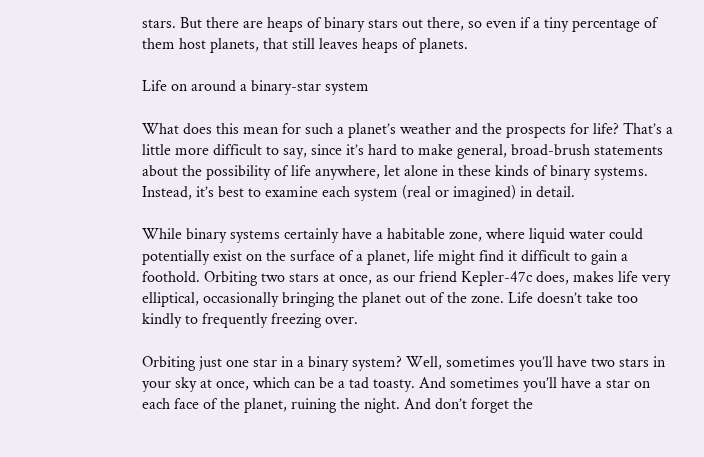stars. But there are heaps of binary stars out there, so even if a tiny percentage of them host planets, that still leaves heaps of planets.

Life on around a binary-star system

What does this mean for such a planet’s weather and the prospects for life? That’s a little more difficult to say, since it’s hard to make general, broad-brush statements about the possibility of life anywhere, let alone in these kinds of binary systems. Instead, it’s best to examine each system (real or imagined) in detail.

While binary systems certainly have a habitable zone, where liquid water could potentially exist on the surface of a planet, life might find it difficult to gain a foothold. Orbiting two stars at once, as our friend Kepler-47c does, makes life very elliptical, occasionally bringing the planet out of the zone. Life doesn’t take too kindly to frequently freezing over.

Orbiting just one star in a binary system? Well, sometimes you’ll have two stars in your sky at once, which can be a tad toasty. And sometimes you’ll have a star on each face of the planet, ruining the night. And don’t forget the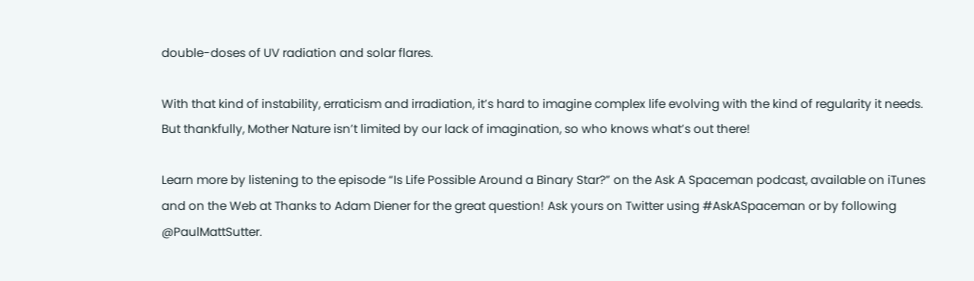double-doses of UV radiation and solar flares.

With that kind of instability, erraticism and irradiation, it’s hard to imagine complex life evolving with the kind of regularity it needs. But thankfully, Mother Nature isn’t limited by our lack of imagination, so who knows what’s out there!

Learn more by listening to the episode “Is Life Possible Around a Binary Star?” on the Ask A Spaceman podcast, available on iTunes and on the Web at Thanks to Adam Diener for the great question! Ask yours on Twitter using #AskASpaceman or by following @PaulMattSutter.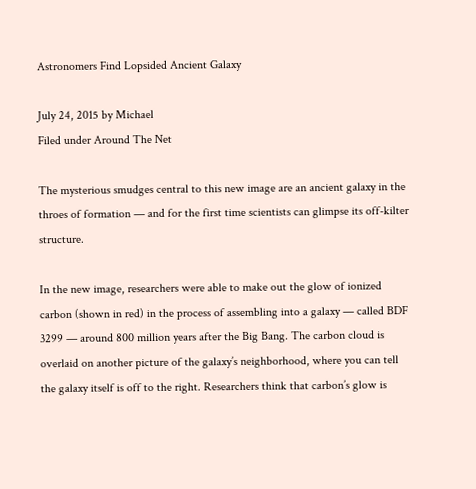Astronomers Find Lopsided Ancient Galaxy

July 24, 2015 by Michael
Filed under Around The Net

The mysterious smudges central to this new image are an ancient galaxy in the throes of formation — and for the first time scientists can glimpse its off-kilter structure.

In the new image, researchers were able to make out the glow of ionized carbon (shown in red) in the process of assembling into a galaxy — called BDF 3299 — around 800 million years after the Big Bang. The carbon cloud is overlaid on another picture of the galaxy’s neighborhood, where you can tell the galaxy itself is off to the right. Researchers think that carbon’s glow is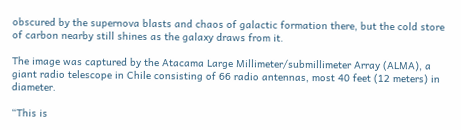obscured by the supernova blasts and chaos of galactic formation there, but the cold store of carbon nearby still shines as the galaxy draws from it.

The image was captured by the Atacama Large Millimeter/submillimeter Array (ALMA), a giant radio telescope in Chile consisting of 66 radio antennas, most 40 feet (12 meters) in diameter.

“This is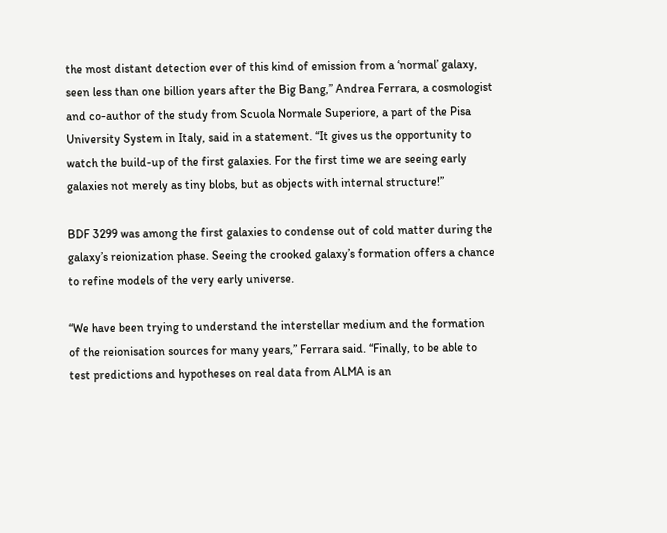the most distant detection ever of this kind of emission from a ‘normal’ galaxy, seen less than one billion years after the Big Bang,” Andrea Ferrara, a cosmologist and co-author of the study from Scuola Normale Superiore, a part of the Pisa University System in Italy, said in a statement. “It gives us the opportunity to watch the build-up of the first galaxies. For the first time we are seeing early galaxies not merely as tiny blobs, but as objects with internal structure!”

BDF 3299 was among the first galaxies to condense out of cold matter during the galaxy’s reionization phase. Seeing the crooked galaxy’s formation offers a chance to refine models of the very early universe.

“We have been trying to understand the interstellar medium and the formation of the reionisation sources for many years,” Ferrara said. “Finally, to be able to test predictions and hypotheses on real data from ALMA is an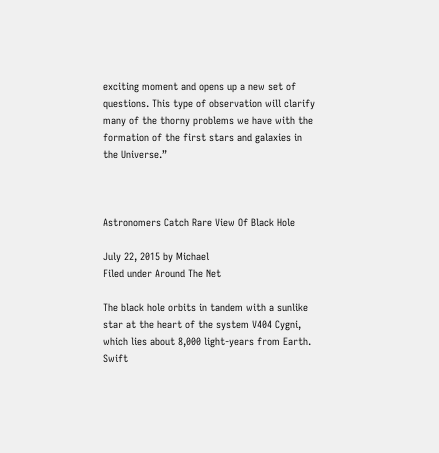exciting moment and opens up a new set of questions. This type of observation will clarify many of the thorny problems we have with the formation of the first stars and galaxies in the Universe.”



Astronomers Catch Rare View Of Black Hole

July 22, 2015 by Michael
Filed under Around The Net

The black hole orbits in tandem with a sunlike star at the heart of the system V404 Cygni, which lies about 8,000 light-years from Earth. Swift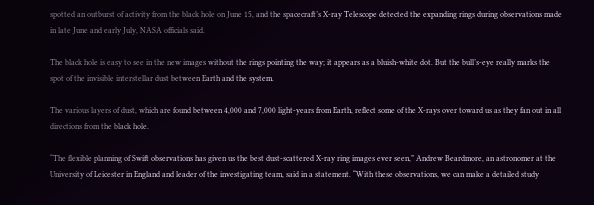spotted an outburst of activity from the black hole on June 15, and the spacecraft’s X-ray Telescope detected the expanding rings during observations made in late June and early July, NASA officials said.

The black hole is easy to see in the new images without the rings pointing the way; it appears as a bluish-white dot. But the bull’s-eye really marks the spot of the invisible interstellar dust between Earth and the system.

The various layers of dust, which are found between 4,000 and 7,000 light-years from Earth, reflect some of the X-rays over toward us as they fan out in all directions from the black hole.

“The flexible planning of Swift observations has given us the best dust-scattered X-ray ring images ever seen,” Andrew Beardmore, an astronomer at the University of Leicester in England and leader of the investigating team, said in a statement. “With these observations, we can make a detailed study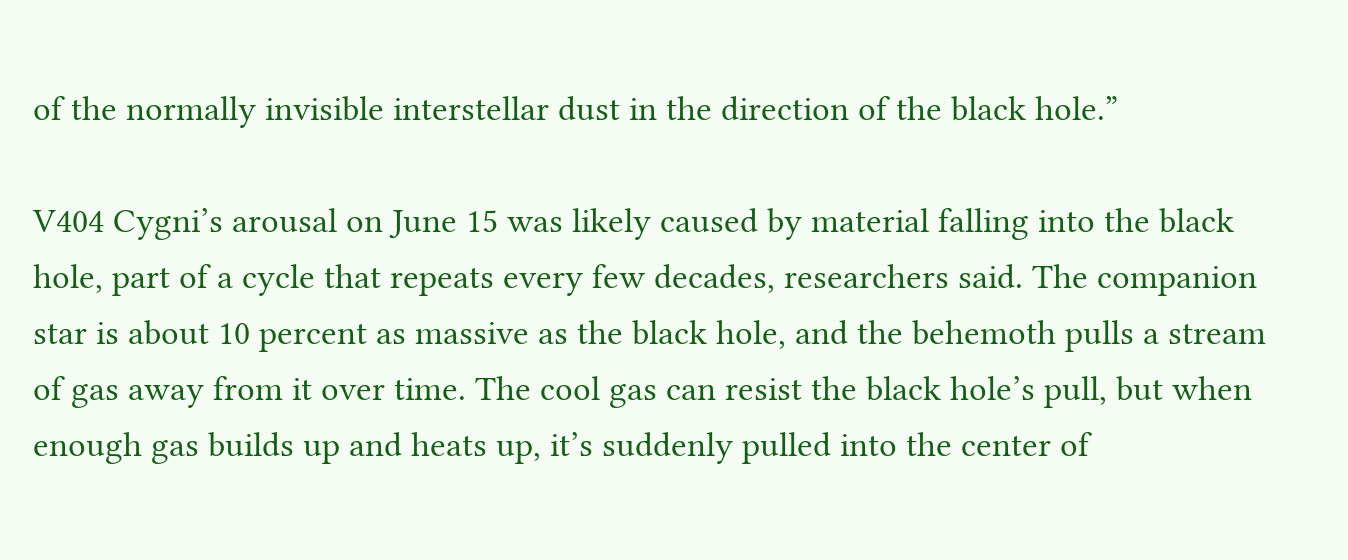of the normally invisible interstellar dust in the direction of the black hole.”

V404 Cygni’s arousal on June 15 was likely caused by material falling into the black hole, part of a cycle that repeats every few decades, researchers said. The companion star is about 10 percent as massive as the black hole, and the behemoth pulls a stream of gas away from it over time. The cool gas can resist the black hole’s pull, but when enough gas builds up and heats up, it’s suddenly pulled into the center of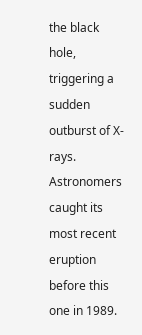the black hole, triggering a sudden outburst of X-rays. Astronomers caught its most recent eruption before this one in 1989.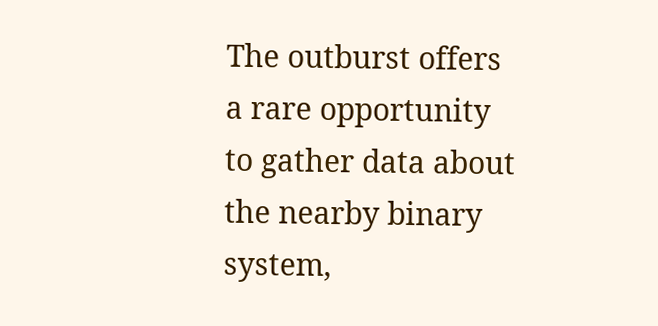The outburst offers a rare opportunity to gather data about the nearby binary system,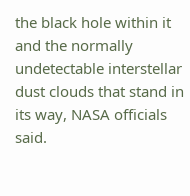the black hole within it and the normally undetectable interstellar dust clouds that stand in its way, NASA officials said.